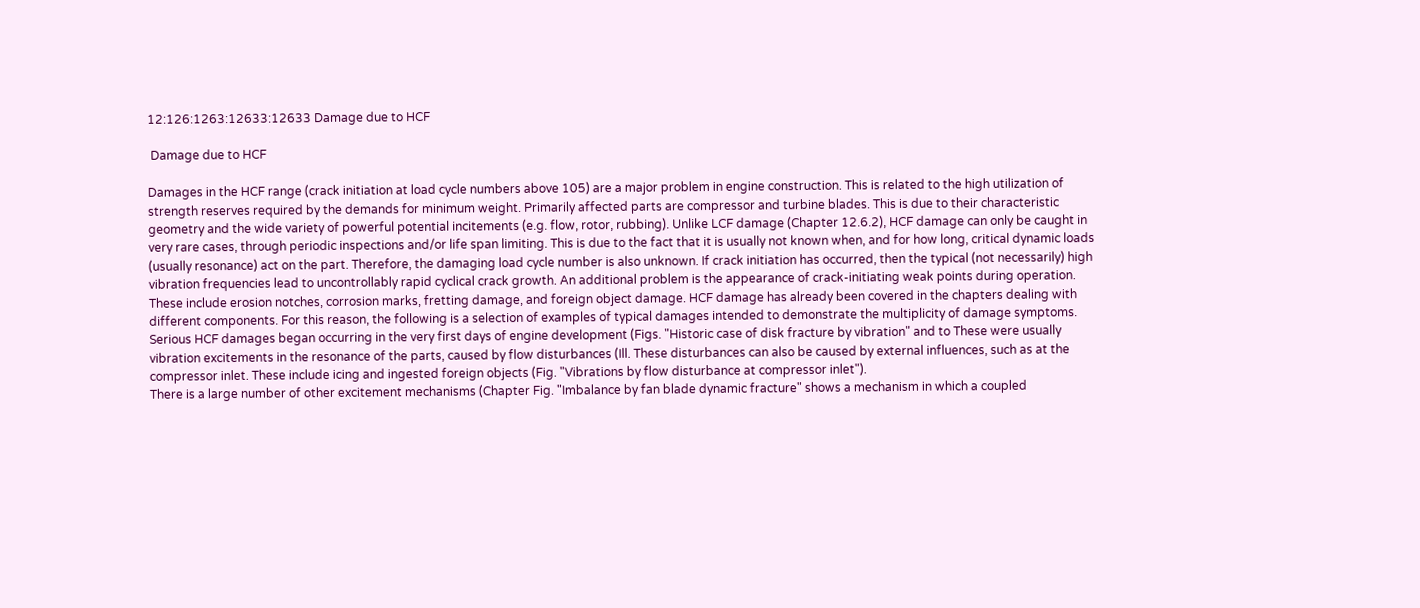12:126:1263:12633:12633 Damage due to HCF

 Damage due to HCF

Damages in the HCF range (crack initiation at load cycle numbers above 105) are a major problem in engine construction. This is related to the high utilization of strength reserves required by the demands for minimum weight. Primarily affected parts are compressor and turbine blades. This is due to their characteristic geometry and the wide variety of powerful potential incitements (e.g. flow, rotor, rubbing). Unlike LCF damage (Chapter 12.6.2), HCF damage can only be caught in very rare cases, through periodic inspections and/or life span limiting. This is due to the fact that it is usually not known when, and for how long, critical dynamic loads (usually resonance) act on the part. Therefore, the damaging load cycle number is also unknown. If crack initiation has occurred, then the typical (not necessarily) high vibration frequencies lead to uncontrollably rapid cyclical crack growth. An additional problem is the appearance of crack-initiating weak points during operation. These include erosion notches, corrosion marks, fretting damage, and foreign object damage. HCF damage has already been covered in the chapters dealing with different components. For this reason, the following is a selection of examples of typical damages intended to demonstrate the multiplicity of damage symptoms.
Serious HCF damages began occurring in the very first days of engine development (Figs. "Historic case of disk fracture by vibration" and to These were usually vibration excitements in the resonance of the parts, caused by flow disturbances (Ill. These disturbances can also be caused by external influences, such as at the compressor inlet. These include icing and ingested foreign objects (Fig. "Vibrations by flow disturbance at compressor inlet").
There is a large number of other excitement mechanisms (Chapter Fig. "Imbalance by fan blade dynamic fracture" shows a mechanism in which a coupled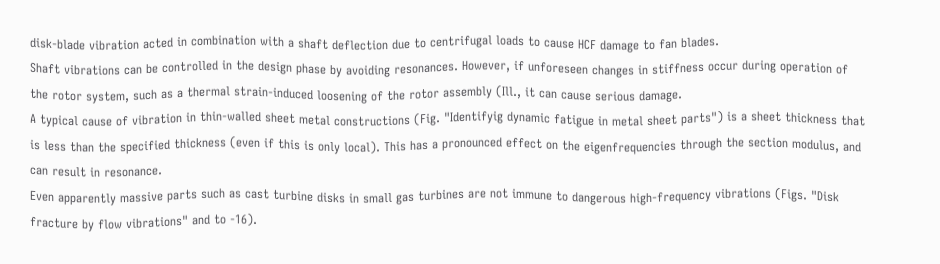disk-blade vibration acted in combination with a shaft deflection due to centrifugal loads to cause HCF damage to fan blades.
Shaft vibrations can be controlled in the design phase by avoiding resonances. However, if unforeseen changes in stiffness occur during operation of the rotor system, such as a thermal strain-induced loosening of the rotor assembly (Ill., it can cause serious damage.
A typical cause of vibration in thin-walled sheet metal constructions (Fig. "Identifyig dynamic fatigue in metal sheet parts") is a sheet thickness that is less than the specified thickness (even if this is only local). This has a pronounced effect on the eigenfrequencies through the section modulus, and can result in resonance.
Even apparently massive parts such as cast turbine disks in small gas turbines are not immune to dangerous high-frequency vibrations (Figs. "Disk fracture by flow vibrations" and to -16).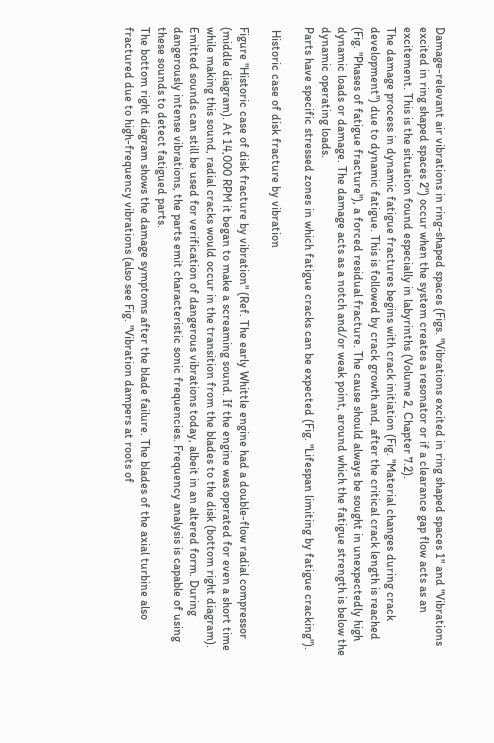Damage-relevant air vibrations in ring-shaped spaces (Figs. "Vibrations excited in ring shaped spaces 1" and "Vibrations excited in ring shaped spaces 2") occur when the system creates a resonator or if a clearance gap flow acts as an excitement. This is the situation found especially in labyrinths (Volume 2, Chapter 7.2).
The damage process in dynamic fatigue fractures begins with crack initiation (Fig. "Material changes during crack development") due to dynamic fatigue. This is followed by crack growth and, after the critical crack length is reached (Fig. "Phases of fatigue fracture"), a forced residual fracture. The cause should always be sought in unexpectedly high dynamic loads or damage. The damage acts as a notch and/or weak point, around which the fatigue strength is below the dynamic operating loads.
Parts have specific stressed zones in which fatigue cracks can be expected (Fig. "Lifespan limiting by fatigue cracking").

 Historic case of disk fracture by vibration

Figure "Historic case of disk fracture by vibration" (Ref. The early Whittle engine had a double-flow radial compressor (middle diagram). At 14,000 RPM it began to make a screaming sound. If the engine was operated for even a short time while making this sound, radial cracks would occur in the transition from the blades to the disk (bottom right diagram). Emitted sounds can still be used for verification of dangerous vibrations today, albeit in an altered form. During dangerously intense vibrations, the parts emit characteristic sonic frequencies. Frequency analysis is capable of using these sounds to detect fatigued parts.
The bottom right diagram shows the damage symptoms after the blade failure. The blades of the axial turbine also fractured due to high-frequency vibrations (also see Fig. "Vibration dampers at roots of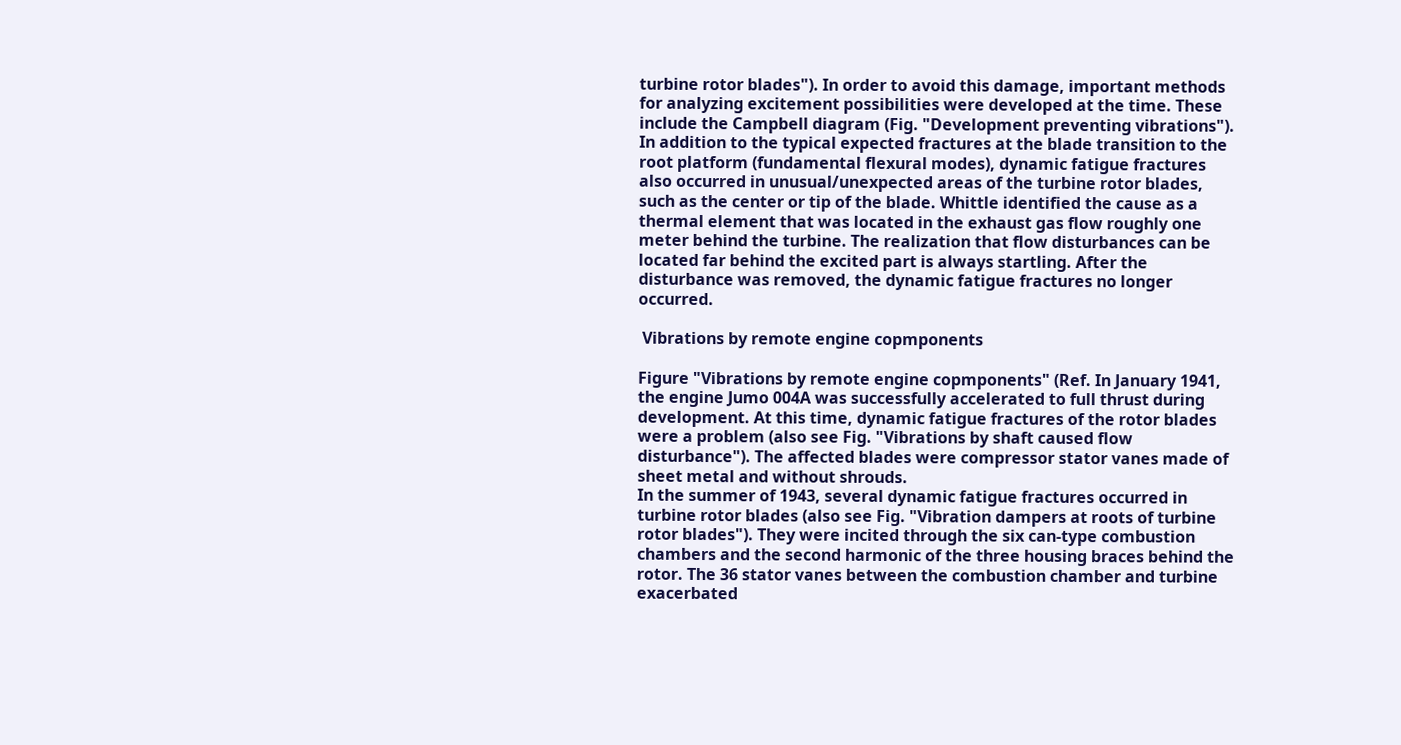turbine rotor blades"). In order to avoid this damage, important methods for analyzing excitement possibilities were developed at the time. These include the Campbell diagram (Fig. "Development preventing vibrations"). In addition to the typical expected fractures at the blade transition to the root platform (fundamental flexural modes), dynamic fatigue fractures also occurred in unusual/unexpected areas of the turbine rotor blades, such as the center or tip of the blade. Whittle identified the cause as a thermal element that was located in the exhaust gas flow roughly one meter behind the turbine. The realization that flow disturbances can be located far behind the excited part is always startling. After the disturbance was removed, the dynamic fatigue fractures no longer occurred.

 Vibrations by remote engine copmponents

Figure "Vibrations by remote engine copmponents" (Ref. In January 1941, the engine Jumo 004A was successfully accelerated to full thrust during development. At this time, dynamic fatigue fractures of the rotor blades were a problem (also see Fig. "Vibrations by shaft caused flow disturbance"). The affected blades were compressor stator vanes made of sheet metal and without shrouds.
In the summer of 1943, several dynamic fatigue fractures occurred in turbine rotor blades (also see Fig. "Vibration dampers at roots of turbine rotor blades"). They were incited through the six can-type combustion chambers and the second harmonic of the three housing braces behind the rotor. The 36 stator vanes between the combustion chamber and turbine exacerbated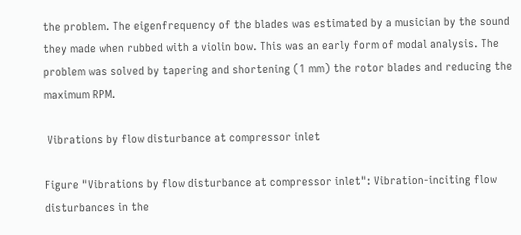the problem. The eigenfrequency of the blades was estimated by a musician by the sound they made when rubbed with a violin bow. This was an early form of modal analysis. The problem was solved by tapering and shortening (1 mm) the rotor blades and reducing the maximum RPM.

 Vibrations by flow disturbance at compressor inlet

Figure "Vibrations by flow disturbance at compressor inlet": Vibration-inciting flow disturbances in the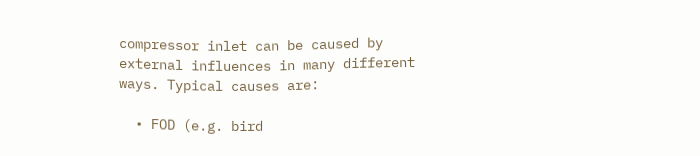compressor inlet can be caused by external influences in many different ways. Typical causes are:

  • FOD (e.g. bird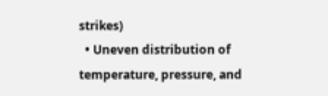strikes)
  • Uneven distribution of temperature, pressure, and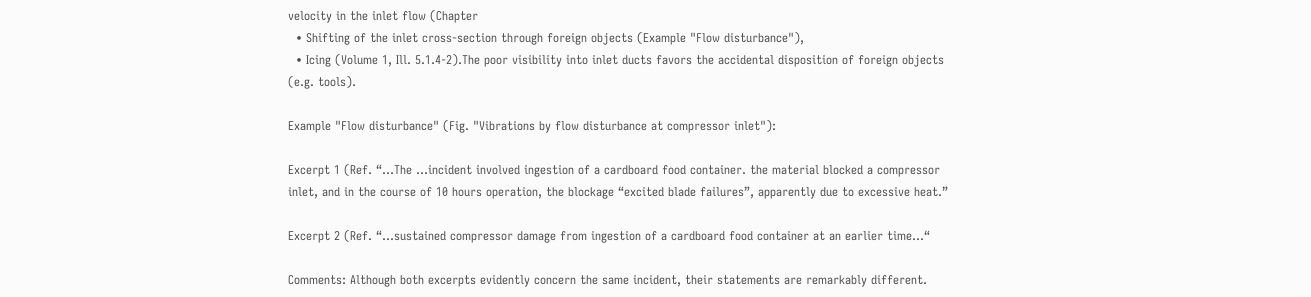velocity in the inlet flow (Chapter
  • Shifting of the inlet cross-section through foreign objects (Example "Flow disturbance"),
  • Icing (Volume 1, Ill. 5.1.4-2).The poor visibility into inlet ducts favors the accidental disposition of foreign objects (e.g. tools).

Example "Flow disturbance" (Fig. "Vibrations by flow disturbance at compressor inlet"):

Excerpt 1 (Ref. “…The …incident involved ingestion of a cardboard food container. the material blocked a compressor inlet, and in the course of 10 hours operation, the blockage “excited blade failures”, apparently due to excessive heat.”

Excerpt 2 (Ref. “…sustained compressor damage from ingestion of a cardboard food container at an earlier time…“

Comments: Although both excerpts evidently concern the same incident, their statements are remarkably different.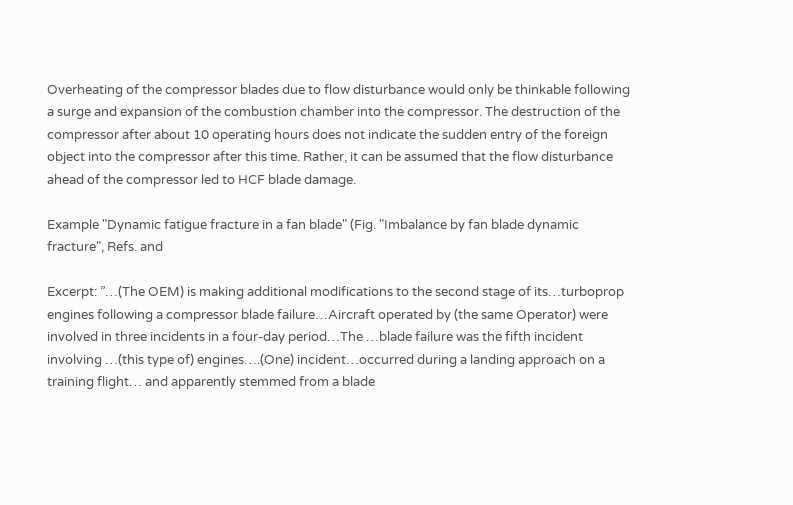Overheating of the compressor blades due to flow disturbance would only be thinkable following a surge and expansion of the combustion chamber into the compressor. The destruction of the compressor after about 10 operating hours does not indicate the sudden entry of the foreign object into the compressor after this time. Rather, it can be assumed that the flow disturbance ahead of the compressor led to HCF blade damage.

Example "Dynamic fatigue fracture in a fan blade" (Fig. "Imbalance by fan blade dynamic fracture", Refs. and

Excerpt: ”…(The OEM) is making additional modifications to the second stage of its…turboprop engines following a compressor blade failure…Aircraft operated by (the same Operator) were involved in three incidents in a four-day period…The …blade failure was the fifth incident involving …(this type of) engines….(One) incident…occurred during a landing approach on a training flight… and apparently stemmed from a blade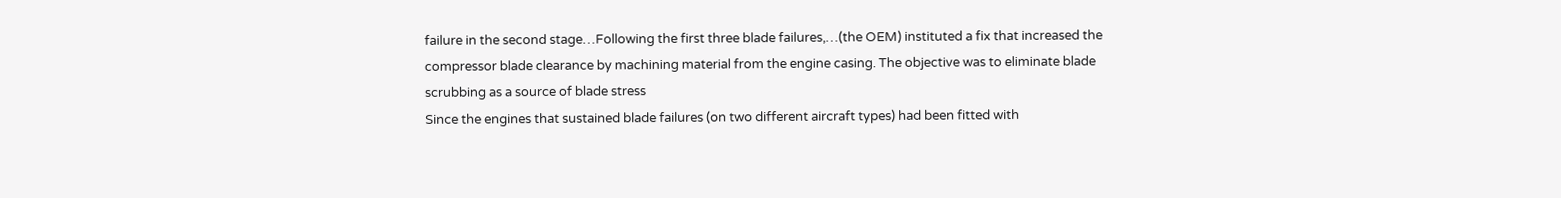failure in the second stage…Following the first three blade failures,…(the OEM) instituted a fix that increased the compressor blade clearance by machining material from the engine casing. The objective was to eliminate blade scrubbing as a source of blade stress
Since the engines that sustained blade failures (on two different aircraft types) had been fitted with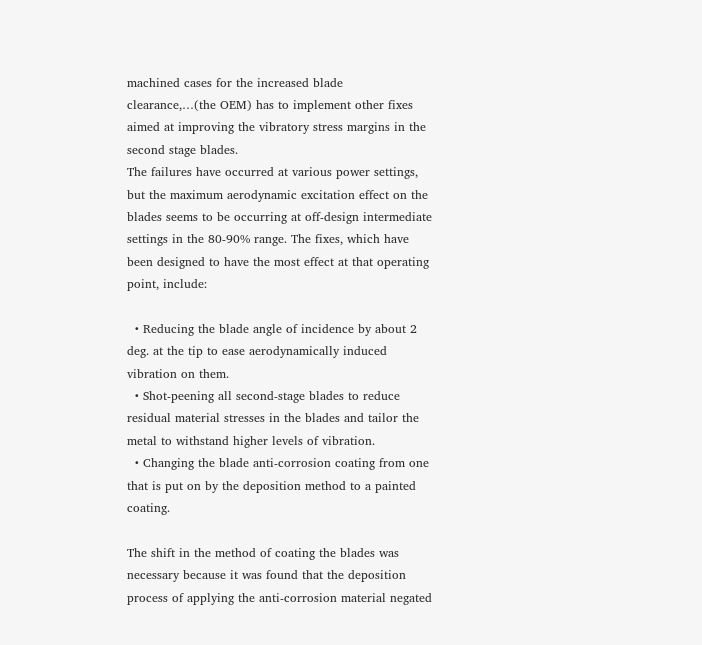machined cases for the increased blade clearance,…(the OEM) has to implement other fixes aimed at improving the vibratory stress margins in the second stage blades.
The failures have occurred at various power settings, but the maximum aerodynamic excitation effect on the blades seems to be occurring at off-design intermediate settings in the 80-90% range. The fixes, which have been designed to have the most effect at that operating point, include:

  • Reducing the blade angle of incidence by about 2 deg. at the tip to ease aerodynamically induced vibration on them.
  • Shot-peening all second-stage blades to reduce residual material stresses in the blades and tailor the metal to withstand higher levels of vibration.
  • Changing the blade anti-corrosion coating from one that is put on by the deposition method to a painted coating.

The shift in the method of coating the blades was necessary because it was found that the deposition process of applying the anti-corrosion material negated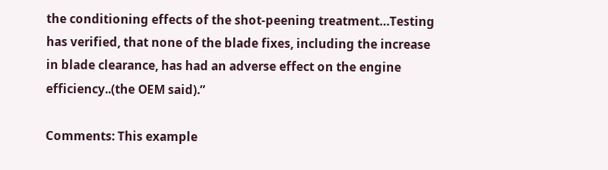the conditioning effects of the shot-peening treatment…Testing has verified, that none of the blade fixes, including the increase in blade clearance, has had an adverse effect on the engine efficiency..(the OEM said).”

Comments: This example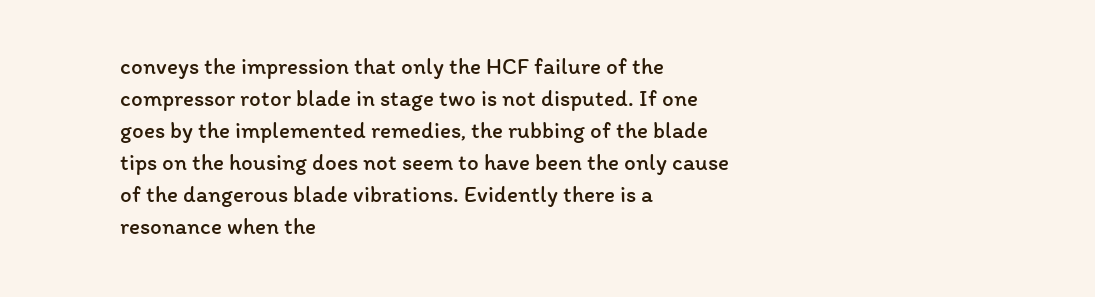conveys the impression that only the HCF failure of the compressor rotor blade in stage two is not disputed. If one goes by the implemented remedies, the rubbing of the blade tips on the housing does not seem to have been the only cause of the dangerous blade vibrations. Evidently there is a resonance when the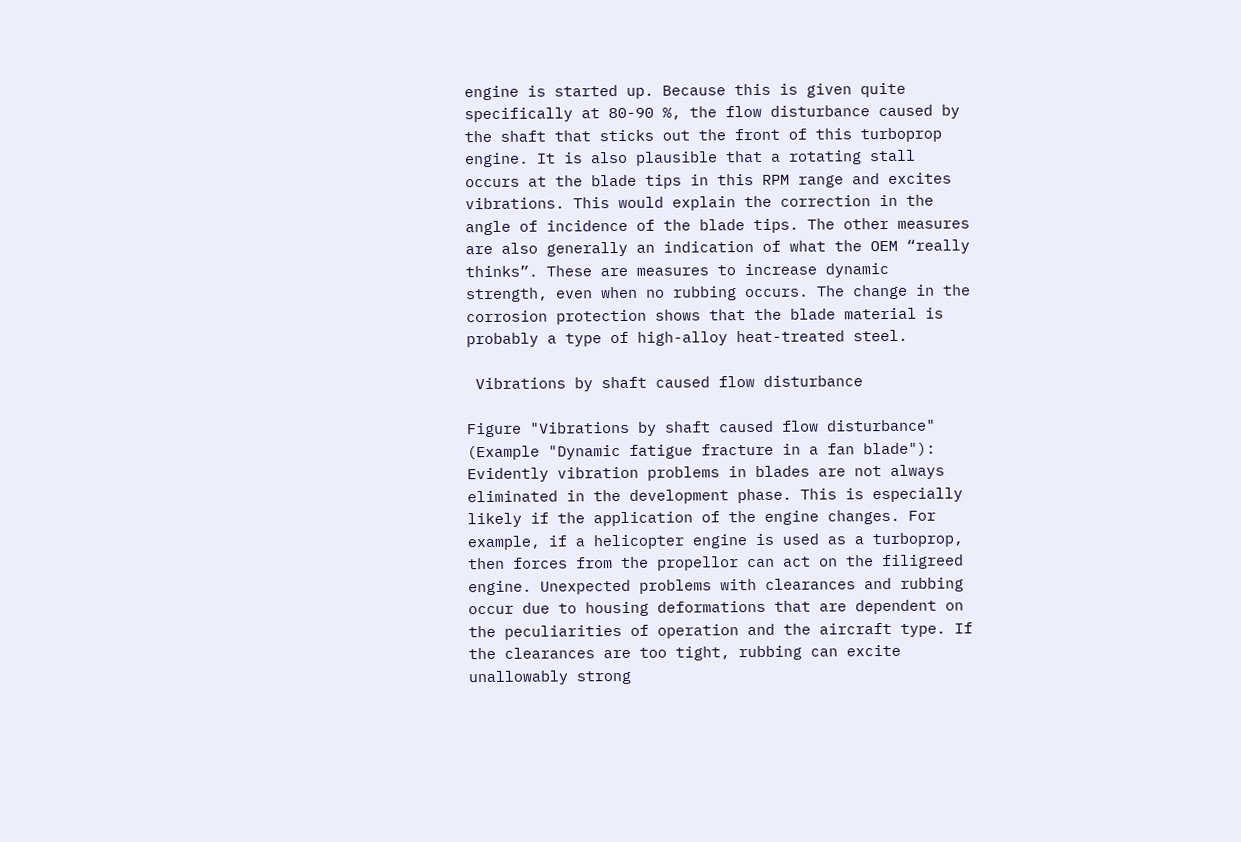engine is started up. Because this is given quite specifically at 80-90 %, the flow disturbance caused by the shaft that sticks out the front of this turboprop engine. It is also plausible that a rotating stall occurs at the blade tips in this RPM range and excites vibrations. This would explain the correction in the angle of incidence of the blade tips. The other measures are also generally an indication of what the OEM “really thinks”. These are measures to increase dynamic strength, even when no rubbing occurs. The change in the corrosion protection shows that the blade material is probably a type of high-alloy heat-treated steel.

 Vibrations by shaft caused flow disturbance

Figure "Vibrations by shaft caused flow disturbance" (Example "Dynamic fatigue fracture in a fan blade"): Evidently vibration problems in blades are not always eliminated in the development phase. This is especially likely if the application of the engine changes. For example, if a helicopter engine is used as a turboprop, then forces from the propellor can act on the filigreed engine. Unexpected problems with clearances and rubbing occur due to housing deformations that are dependent on the peculiarities of operation and the aircraft type. If the clearances are too tight, rubbing can excite unallowably strong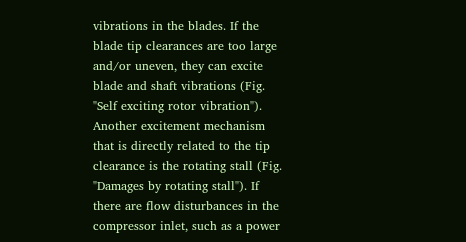vibrations in the blades. If the blade tip clearances are too large and/or uneven, they can excite blade and shaft vibrations (Fig. "Self exciting rotor vibration"). Another excitement mechanism that is directly related to the tip clearance is the rotating stall (Fig. "Damages by rotating stall"). If there are flow disturbances in the compressor inlet, such as a power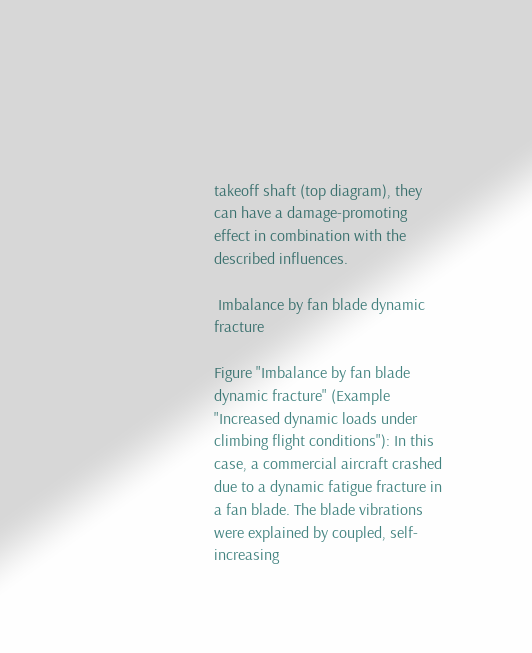takeoff shaft (top diagram), they can have a damage-promoting effect in combination with the described influences.

 Imbalance by fan blade dynamic fracture

Figure "Imbalance by fan blade dynamic fracture" (Example "Increased dynamic loads under climbing flight conditions"): In this case, a commercial aircraft crashed due to a dynamic fatigue fracture in a fan blade. The blade vibrations were explained by coupled, self-increasing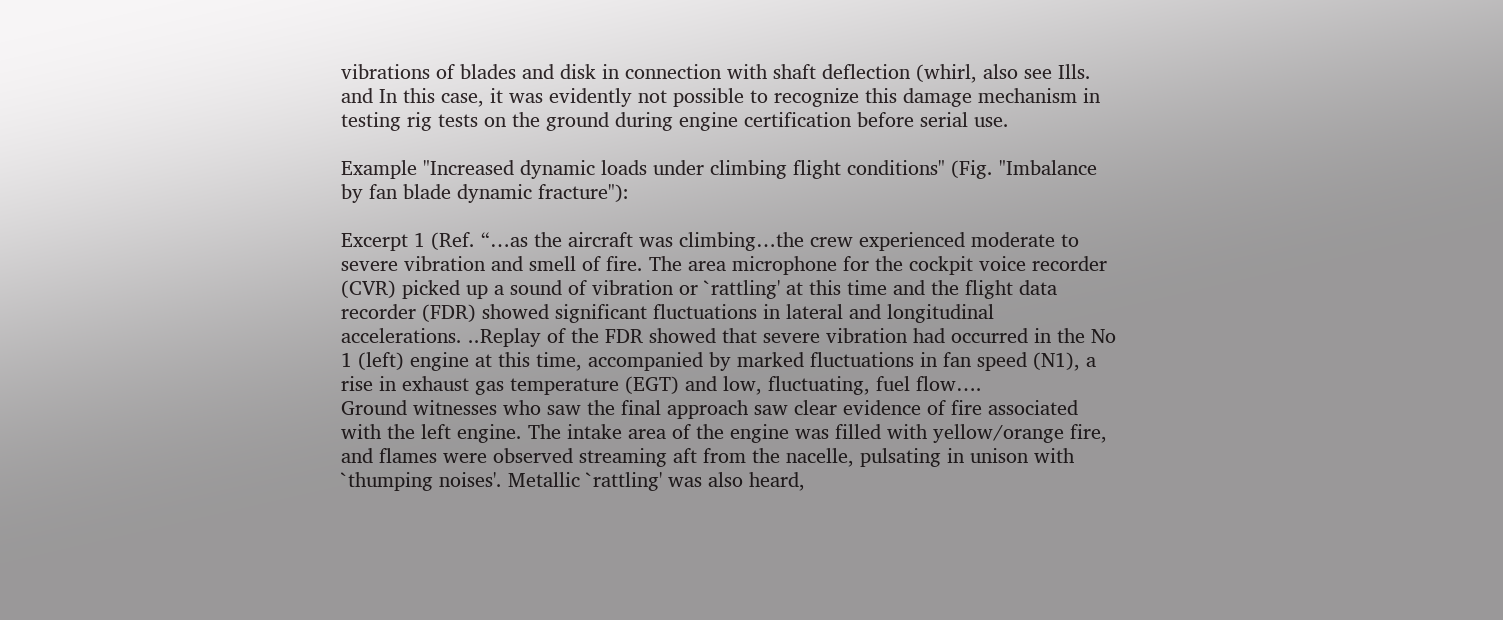vibrations of blades and disk in connection with shaft deflection (whirl, also see Ills. and In this case, it was evidently not possible to recognize this damage mechanism in testing rig tests on the ground during engine certification before serial use.

Example "Increased dynamic loads under climbing flight conditions" (Fig. "Imbalance by fan blade dynamic fracture"):

Excerpt 1 (Ref. “…as the aircraft was climbing…the crew experienced moderate to severe vibration and smell of fire. The area microphone for the cockpit voice recorder (CVR) picked up a sound of vibration or `rattling' at this time and the flight data recorder (FDR) showed significant fluctuations in lateral and longitudinal accelerations. ..Replay of the FDR showed that severe vibration had occurred in the No 1 (left) engine at this time, accompanied by marked fluctuations in fan speed (N1), a rise in exhaust gas temperature (EGT) and low, fluctuating, fuel flow….
Ground witnesses who saw the final approach saw clear evidence of fire associated with the left engine. The intake area of the engine was filled with yellow/orange fire, and flames were observed streaming aft from the nacelle, pulsating in unison with `thumping noises'. Metallic `rattling' was also heard,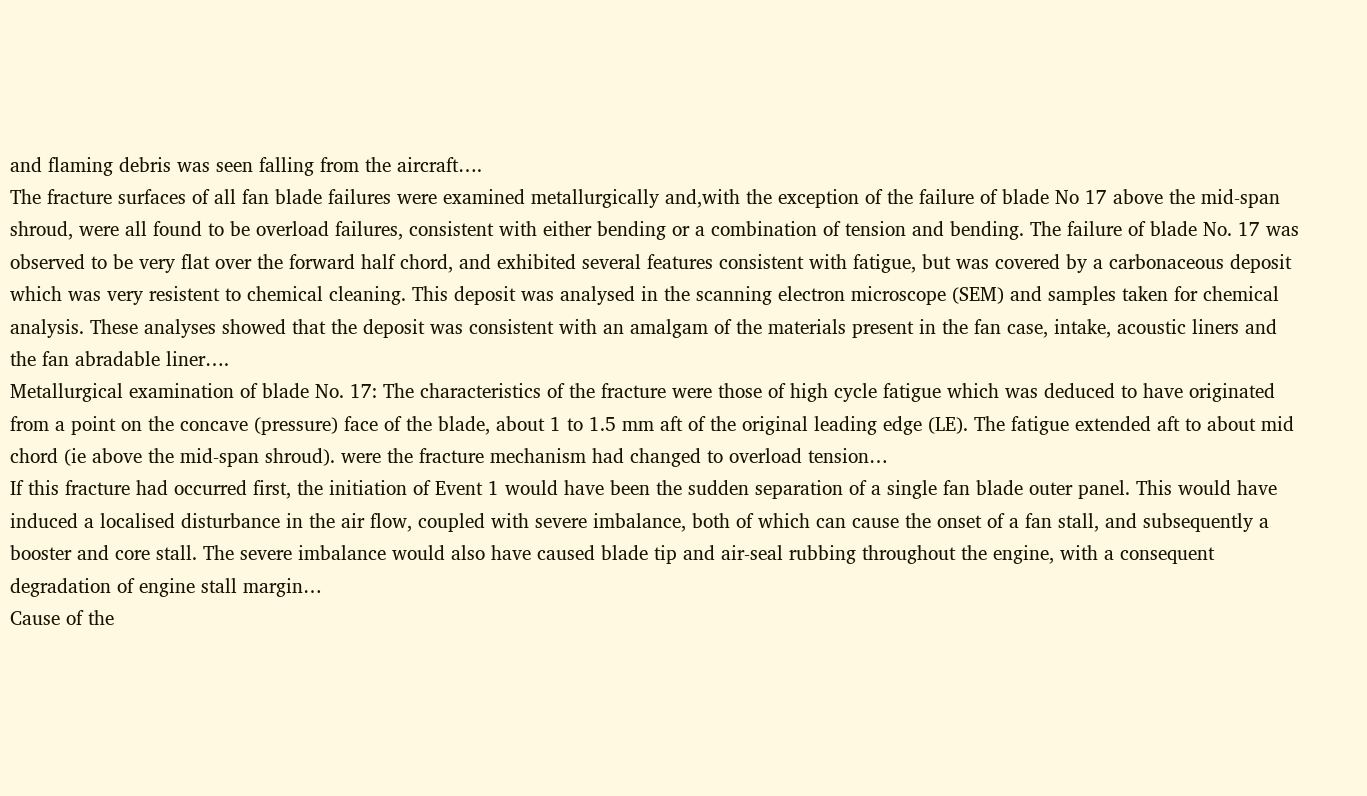and flaming debris was seen falling from the aircraft….
The fracture surfaces of all fan blade failures were examined metallurgically and,with the exception of the failure of blade No 17 above the mid-span shroud, were all found to be overload failures, consistent with either bending or a combination of tension and bending. The failure of blade No. 17 was observed to be very flat over the forward half chord, and exhibited several features consistent with fatigue, but was covered by a carbonaceous deposit which was very resistent to chemical cleaning. This deposit was analysed in the scanning electron microscope (SEM) and samples taken for chemical analysis. These analyses showed that the deposit was consistent with an amalgam of the materials present in the fan case, intake, acoustic liners and the fan abradable liner….
Metallurgical examination of blade No. 17: The characteristics of the fracture were those of high cycle fatigue which was deduced to have originated from a point on the concave (pressure) face of the blade, about 1 to 1.5 mm aft of the original leading edge (LE). The fatigue extended aft to about mid chord (ie above the mid-span shroud). were the fracture mechanism had changed to overload tension…
If this fracture had occurred first, the initiation of Event 1 would have been the sudden separation of a single fan blade outer panel. This would have induced a localised disturbance in the air flow, coupled with severe imbalance, both of which can cause the onset of a fan stall, and subsequently a booster and core stall. The severe imbalance would also have caused blade tip and air-seal rubbing throughout the engine, with a consequent degradation of engine stall margin…
Cause of the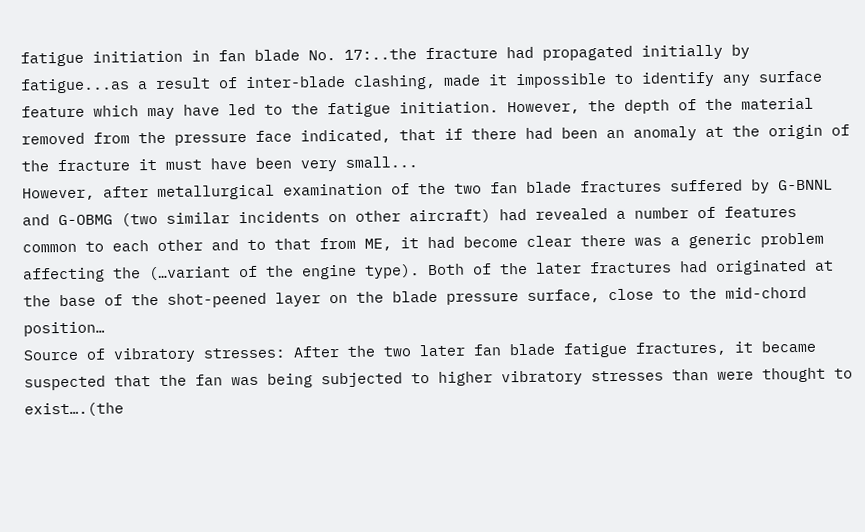fatigue initiation in fan blade No. 17:..the fracture had propagated initially by fatigue...as a result of inter-blade clashing, made it impossible to identify any surface feature which may have led to the fatigue initiation. However, the depth of the material removed from the pressure face indicated, that if there had been an anomaly at the origin of the fracture it must have been very small...
However, after metallurgical examination of the two fan blade fractures suffered by G-BNNL and G-OBMG (two similar incidents on other aircraft) had revealed a number of features common to each other and to that from ME, it had become clear there was a generic problem affecting the (…variant of the engine type). Both of the later fractures had originated at the base of the shot-peened layer on the blade pressure surface, close to the mid-chord position…
Source of vibratory stresses: After the two later fan blade fatigue fractures, it became suspected that the fan was being subjected to higher vibratory stresses than were thought to exist….(the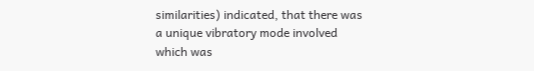similarities) indicated, that there was a unique vibratory mode involved which was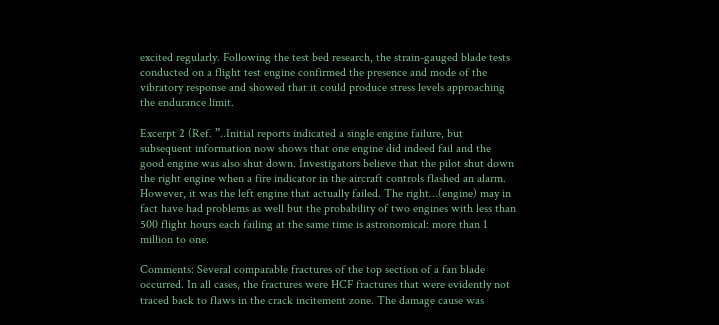excited regularly. Following the test bed research, the strain-gauged blade tests conducted on a flight test engine confirmed the presence and mode of the vibratory response and showed that it could produce stress levels approaching the endurance limit.

Excerpt 2 (Ref. ”..Initial reports indicated a single engine failure, but subsequent information now shows that one engine did indeed fail and the good engine was also shut down. Investigators believe that the pilot shut down the right engine when a fire indicator in the aircraft controls flashed an alarm. However, it was the left engine that actually failed. The right…(engine) may in fact have had problems as well but the probability of two engines with less than 500 flight hours each failing at the same time is astronomical: more than 1 million to one.

Comments: Several comparable fractures of the top section of a fan blade occurred. In all cases, the fractures were HCF fractures that were evidently not traced back to flaws in the crack incitement zone. The damage cause was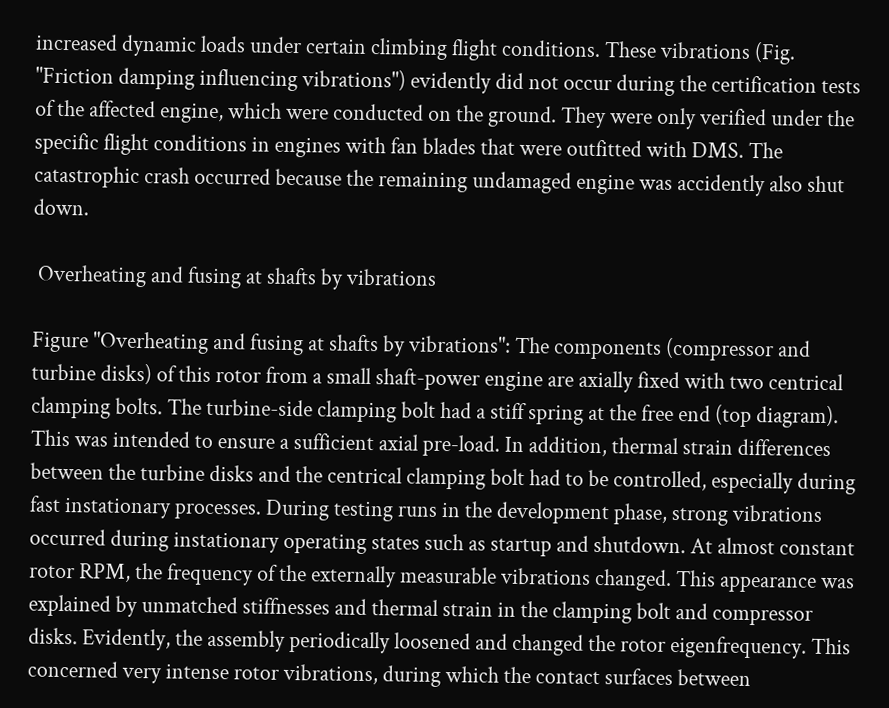increased dynamic loads under certain climbing flight conditions. These vibrations (Fig. "Friction damping influencing vibrations") evidently did not occur during the certification tests of the affected engine, which were conducted on the ground. They were only verified under the specific flight conditions in engines with fan blades that were outfitted with DMS. The catastrophic crash occurred because the remaining undamaged engine was accidently also shut down.

 Overheating and fusing at shafts by vibrations

Figure "Overheating and fusing at shafts by vibrations": The components (compressor and turbine disks) of this rotor from a small shaft-power engine are axially fixed with two centrical clamping bolts. The turbine-side clamping bolt had a stiff spring at the free end (top diagram). This was intended to ensure a sufficient axial pre-load. In addition, thermal strain differences between the turbine disks and the centrical clamping bolt had to be controlled, especially during fast instationary processes. During testing runs in the development phase, strong vibrations occurred during instationary operating states such as startup and shutdown. At almost constant rotor RPM, the frequency of the externally measurable vibrations changed. This appearance was explained by unmatched stiffnesses and thermal strain in the clamping bolt and compressor disks. Evidently, the assembly periodically loosened and changed the rotor eigenfrequency. This concerned very intense rotor vibrations, during which the contact surfaces between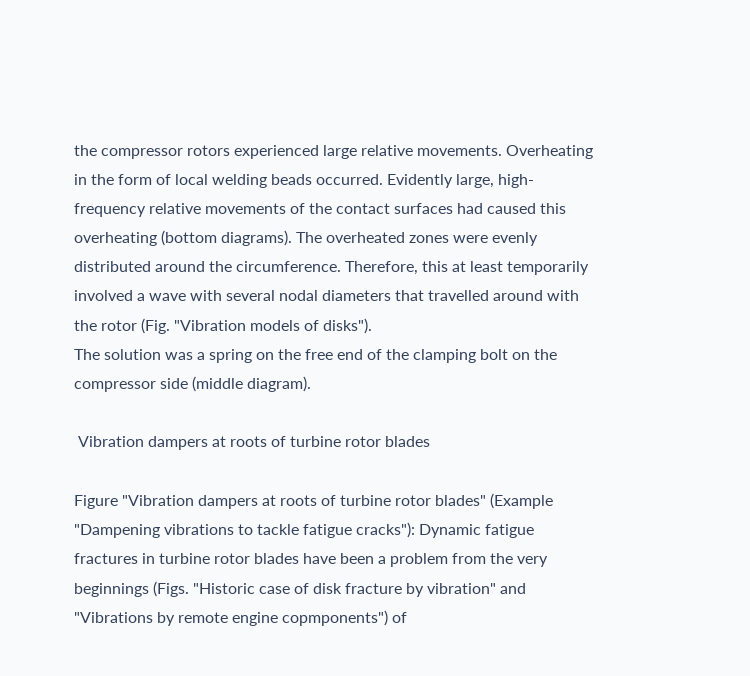the compressor rotors experienced large relative movements. Overheating in the form of local welding beads occurred. Evidently large, high-frequency relative movements of the contact surfaces had caused this overheating (bottom diagrams). The overheated zones were evenly distributed around the circumference. Therefore, this at least temporarily involved a wave with several nodal diameters that travelled around with the rotor (Fig. "Vibration models of disks").
The solution was a spring on the free end of the clamping bolt on the compressor side (middle diagram).

 Vibration dampers at roots of turbine rotor blades

Figure "Vibration dampers at roots of turbine rotor blades" (Example "Dampening vibrations to tackle fatigue cracks"): Dynamic fatigue fractures in turbine rotor blades have been a problem from the very beginnings (Figs. "Historic case of disk fracture by vibration" and "Vibrations by remote engine copmponents") of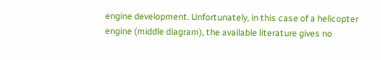engine development. Unfortunately, in this case of a helicopter engine (middle diagram), the available literature gives no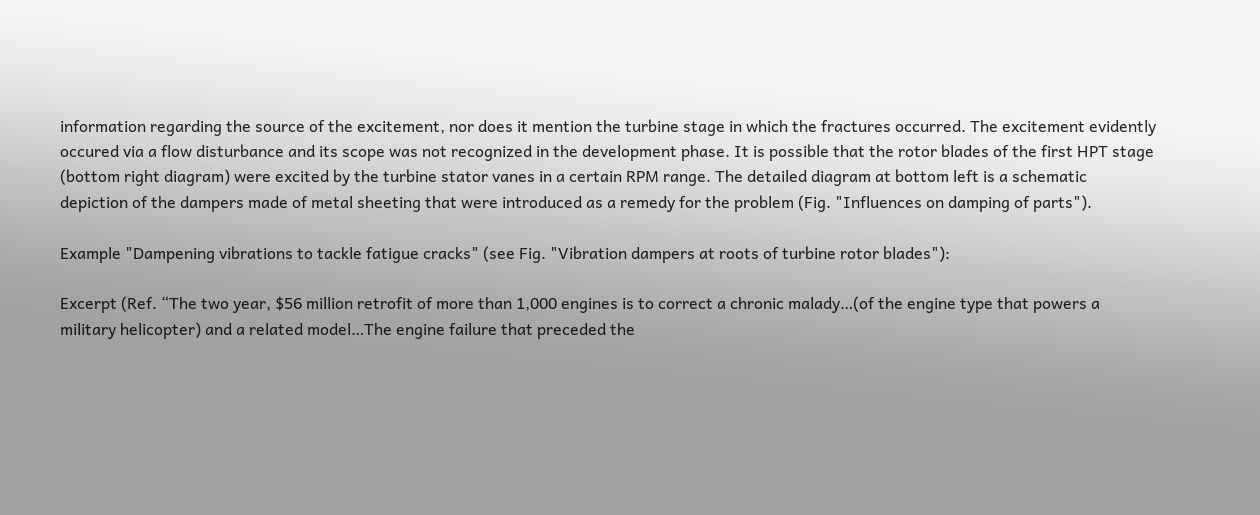information regarding the source of the excitement, nor does it mention the turbine stage in which the fractures occurred. The excitement evidently occured via a flow disturbance and its scope was not recognized in the development phase. It is possible that the rotor blades of the first HPT stage (bottom right diagram) were excited by the turbine stator vanes in a certain RPM range. The detailed diagram at bottom left is a schematic depiction of the dampers made of metal sheeting that were introduced as a remedy for the problem (Fig. "Influences on damping of parts").

Example "Dampening vibrations to tackle fatigue cracks" (see Fig. "Vibration dampers at roots of turbine rotor blades"):

Excerpt (Ref. “The two year, $56 million retrofit of more than 1,000 engines is to correct a chronic malady…(of the engine type that powers a military helicopter) and a related model…The engine failure that preceded the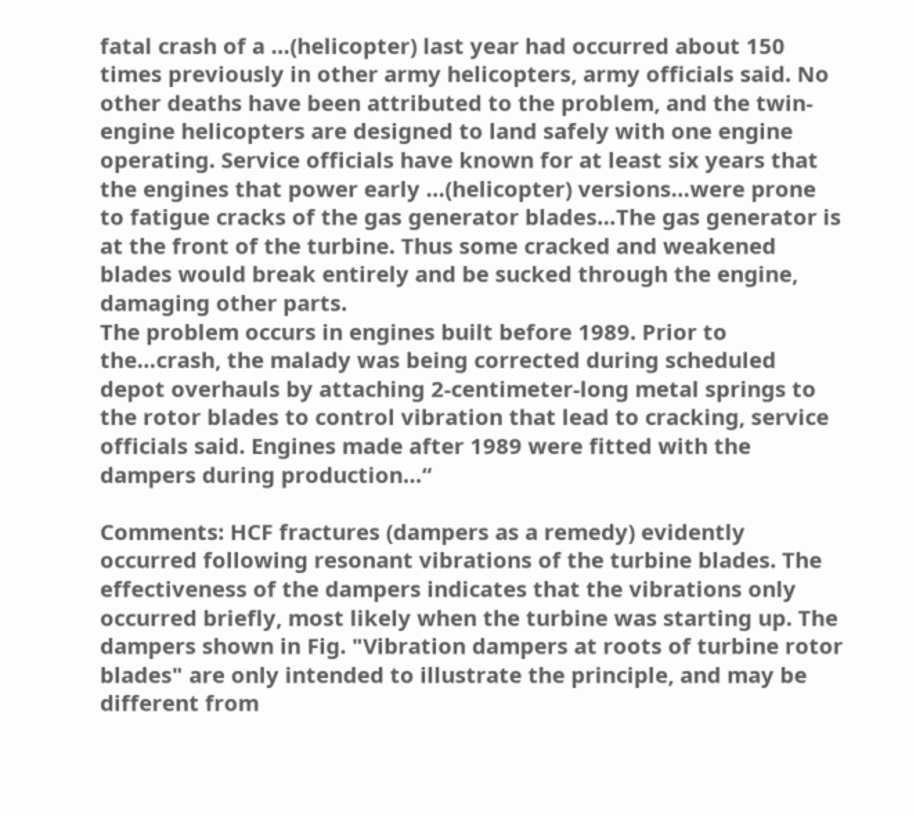fatal crash of a …(helicopter) last year had occurred about 150 times previously in other army helicopters, army officials said. No other deaths have been attributed to the problem, and the twin-engine helicopters are designed to land safely with one engine operating. Service officials have known for at least six years that the engines that power early …(helicopter) versions…were prone to fatigue cracks of the gas generator blades…The gas generator is at the front of the turbine. Thus some cracked and weakened blades would break entirely and be sucked through the engine, damaging other parts.
The problem occurs in engines built before 1989. Prior to the…crash, the malady was being corrected during scheduled depot overhauls by attaching 2-centimeter-long metal springs to the rotor blades to control vibration that lead to cracking, service officials said. Engines made after 1989 were fitted with the dampers during production…“

Comments: HCF fractures (dampers as a remedy) evidently occurred following resonant vibrations of the turbine blades. The effectiveness of the dampers indicates that the vibrations only occurred briefly, most likely when the turbine was starting up. The dampers shown in Fig. "Vibration dampers at roots of turbine rotor blades" are only intended to illustrate the principle, and may be different from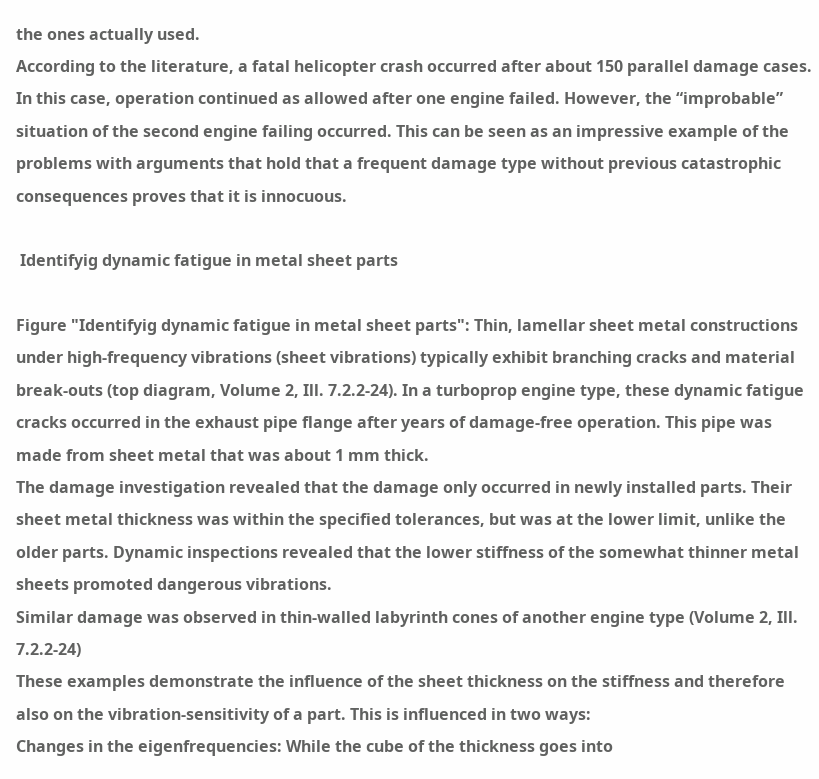the ones actually used.
According to the literature, a fatal helicopter crash occurred after about 150 parallel damage cases. In this case, operation continued as allowed after one engine failed. However, the “improbable” situation of the second engine failing occurred. This can be seen as an impressive example of the problems with arguments that hold that a frequent damage type without previous catastrophic consequences proves that it is innocuous.

 Identifyig dynamic fatigue in metal sheet parts

Figure "Identifyig dynamic fatigue in metal sheet parts": Thin, lamellar sheet metal constructions under high-frequency vibrations (sheet vibrations) typically exhibit branching cracks and material break-outs (top diagram, Volume 2, Ill. 7.2.2-24). In a turboprop engine type, these dynamic fatigue cracks occurred in the exhaust pipe flange after years of damage-free operation. This pipe was made from sheet metal that was about 1 mm thick.
The damage investigation revealed that the damage only occurred in newly installed parts. Their sheet metal thickness was within the specified tolerances, but was at the lower limit, unlike the older parts. Dynamic inspections revealed that the lower stiffness of the somewhat thinner metal sheets promoted dangerous vibrations.
Similar damage was observed in thin-walled labyrinth cones of another engine type (Volume 2, Ill. 7.2.2-24)
These examples demonstrate the influence of the sheet thickness on the stiffness and therefore also on the vibration-sensitivity of a part. This is influenced in two ways:
Changes in the eigenfrequencies: While the cube of the thickness goes into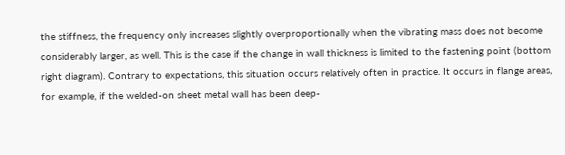the stiffness, the frequency only increases slightly overproportionally when the vibrating mass does not become considerably larger, as well. This is the case if the change in wall thickness is limited to the fastening point (bottom right diagram). Contrary to expectations, this situation occurs relatively often in practice. It occurs in flange areas, for example, if the welded-on sheet metal wall has been deep-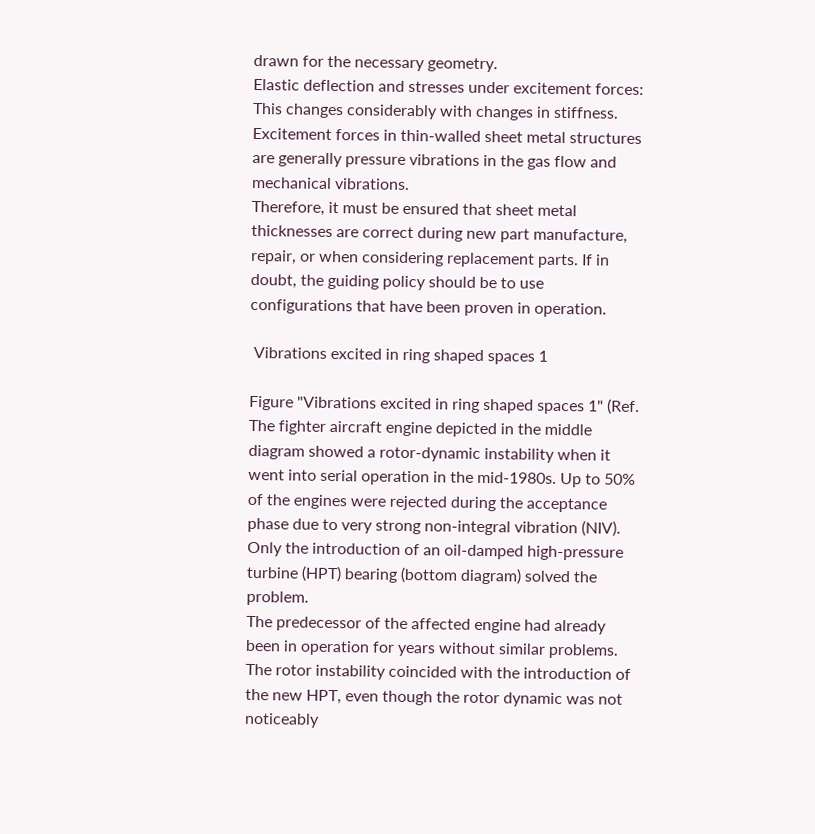drawn for the necessary geometry.
Elastic deflection and stresses under excitement forces: This changes considerably with changes in stiffness. Excitement forces in thin-walled sheet metal structures are generally pressure vibrations in the gas flow and mechanical vibrations.
Therefore, it must be ensured that sheet metal thicknesses are correct during new part manufacture, repair, or when considering replacement parts. If in doubt, the guiding policy should be to use configurations that have been proven in operation.

 Vibrations excited in ring shaped spaces 1

Figure "Vibrations excited in ring shaped spaces 1" (Ref. The fighter aircraft engine depicted in the middle diagram showed a rotor-dynamic instability when it went into serial operation in the mid-1980s. Up to 50% of the engines were rejected during the acceptance phase due to very strong non-integral vibration (NIV). Only the introduction of an oil-damped high-pressure turbine (HPT) bearing (bottom diagram) solved the problem.
The predecessor of the affected engine had already been in operation for years without similar problems. The rotor instability coincided with the introduction of the new HPT, even though the rotor dynamic was not noticeably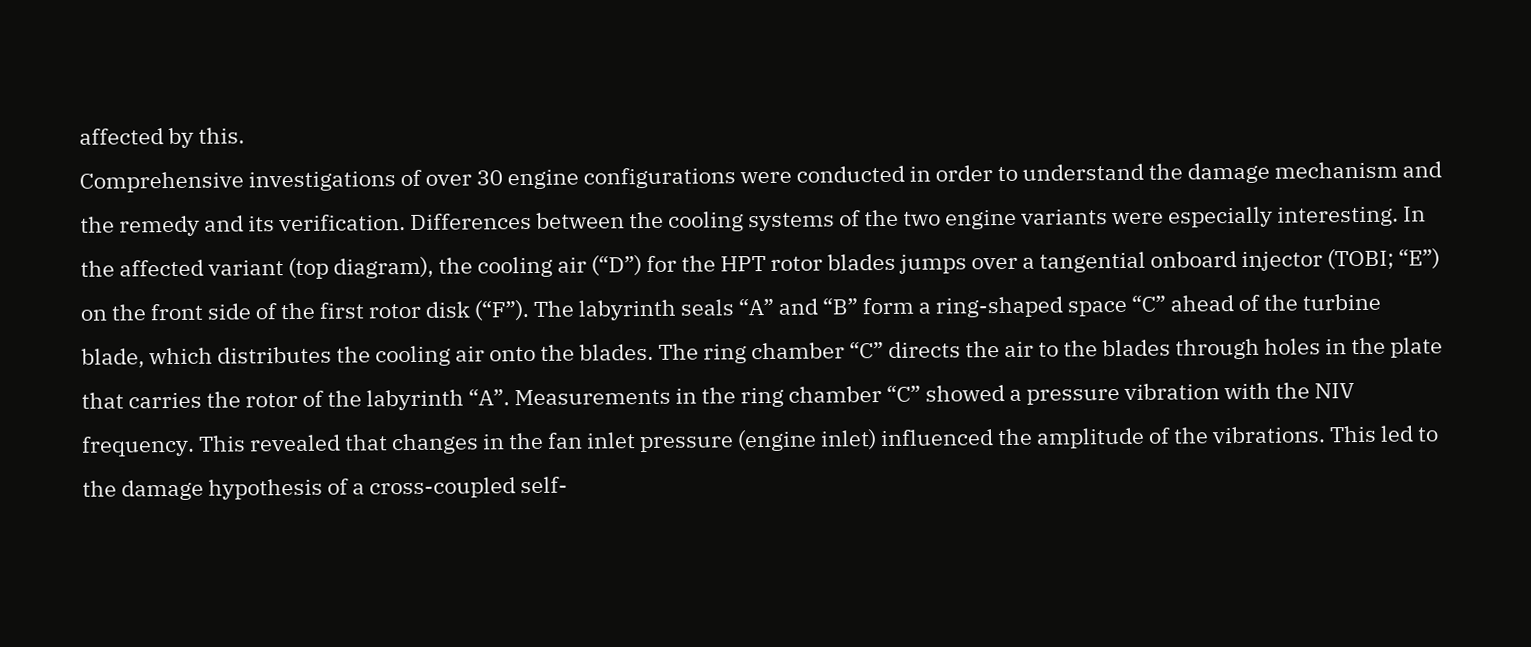affected by this.
Comprehensive investigations of over 30 engine configurations were conducted in order to understand the damage mechanism and the remedy and its verification. Differences between the cooling systems of the two engine variants were especially interesting. In the affected variant (top diagram), the cooling air (“D”) for the HPT rotor blades jumps over a tangential onboard injector (TOBI; “E”) on the front side of the first rotor disk (“F”). The labyrinth seals “A” and “B” form a ring-shaped space “C” ahead of the turbine blade, which distributes the cooling air onto the blades. The ring chamber “C” directs the air to the blades through holes in the plate that carries the rotor of the labyrinth “A”. Measurements in the ring chamber “C” showed a pressure vibration with the NIV frequency. This revealed that changes in the fan inlet pressure (engine inlet) influenced the amplitude of the vibrations. This led to the damage hypothesis of a cross-coupled self-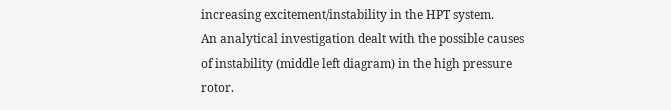increasing excitement/instability in the HPT system.
An analytical investigation dealt with the possible causes of instability (middle left diagram) in the high pressure rotor.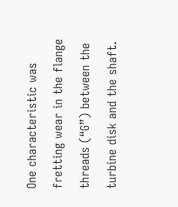One characteristic was fretting wear in the flange threads (“G”) between the turbine disk and the shaft.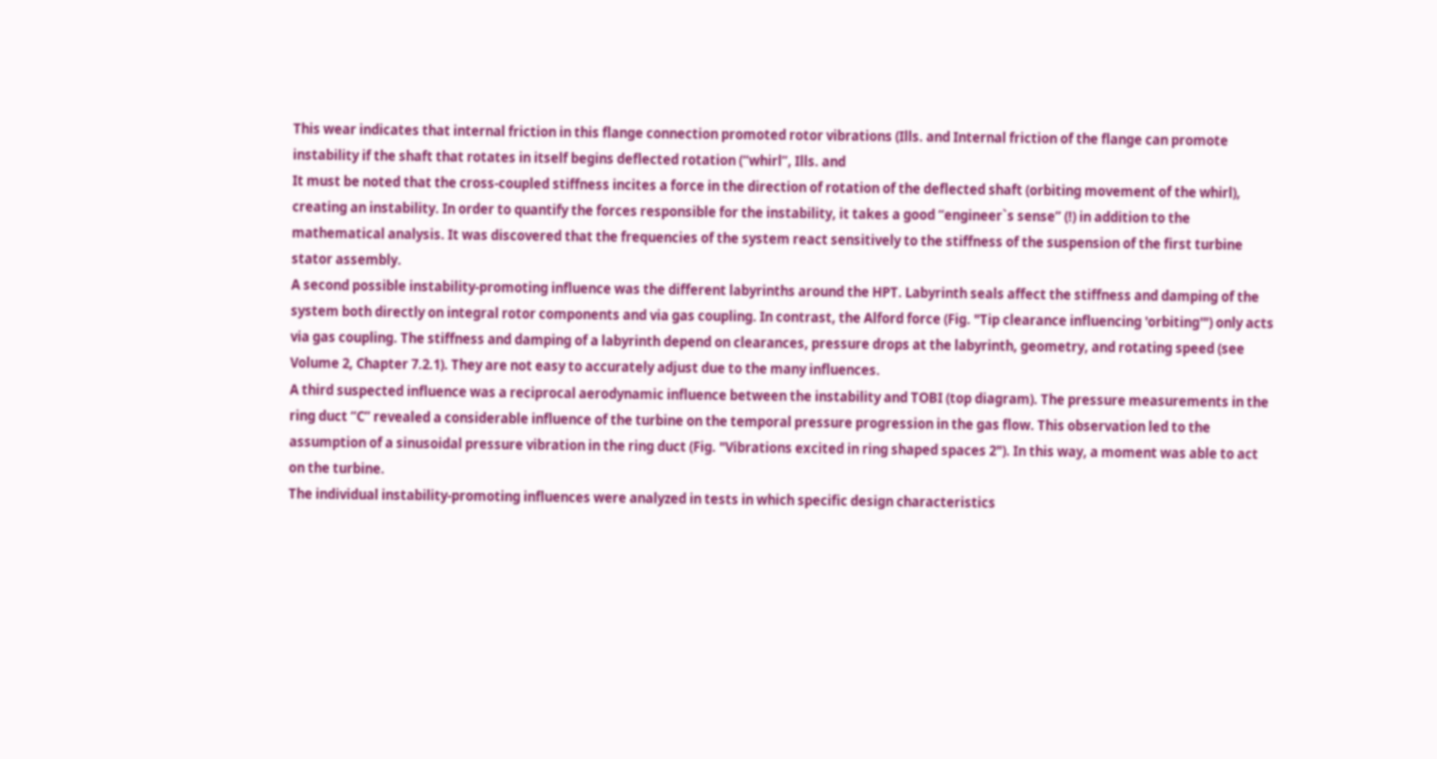This wear indicates that internal friction in this flange connection promoted rotor vibrations (Ills. and Internal friction of the flange can promote instability if the shaft that rotates in itself begins deflected rotation (“whirl”, Ills. and
It must be noted that the cross-coupled stiffness incites a force in the direction of rotation of the deflected shaft (orbiting movement of the whirl), creating an instability. In order to quantify the forces responsible for the instability, it takes a good “engineer`s sense” (!) in addition to the mathematical analysis. It was discovered that the frequencies of the system react sensitively to the stiffness of the suspension of the first turbine stator assembly.
A second possible instability-promoting influence was the different labyrinths around the HPT. Labyrinth seals affect the stiffness and damping of the system both directly on integral rotor components and via gas coupling. In contrast, the Alford force (Fig. "Tip clearance influencing 'orbiting'") only acts via gas coupling. The stiffness and damping of a labyrinth depend on clearances, pressure drops at the labyrinth, geometry, and rotating speed (see Volume 2, Chapter 7.2.1). They are not easy to accurately adjust due to the many influences.
A third suspected influence was a reciprocal aerodynamic influence between the instability and TOBI (top diagram). The pressure measurements in the ring duct “C” revealed a considerable influence of the turbine on the temporal pressure progression in the gas flow. This observation led to the assumption of a sinusoidal pressure vibration in the ring duct (Fig. "Vibrations excited in ring shaped spaces 2"). In this way, a moment was able to act on the turbine.
The individual instability-promoting influences were analyzed in tests in which specific design characteristics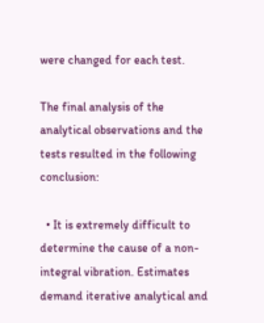were changed for each test.

The final analysis of the analytical observations and the tests resulted in the following conclusion:

  • It is extremely difficult to determine the cause of a non-integral vibration. Estimates demand iterative analytical and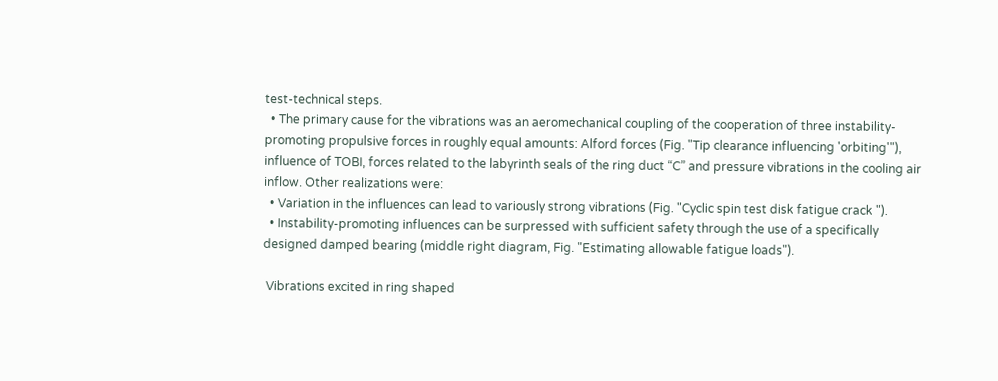test-technical steps.
  • The primary cause for the vibrations was an aeromechanical coupling of the cooperation of three instability-promoting propulsive forces in roughly equal amounts: Alford forces (Fig. "Tip clearance influencing 'orbiting'"), influence of TOBI, forces related to the labyrinth seals of the ring duct “C” and pressure vibrations in the cooling air inflow. Other realizations were:
  • Variation in the influences can lead to variously strong vibrations (Fig. "Cyclic spin test disk fatigue crack ").
  • Instability-promoting influences can be surpressed with sufficient safety through the use of a specifically designed damped bearing (middle right diagram, Fig. "Estimating allowable fatigue loads").

 Vibrations excited in ring shaped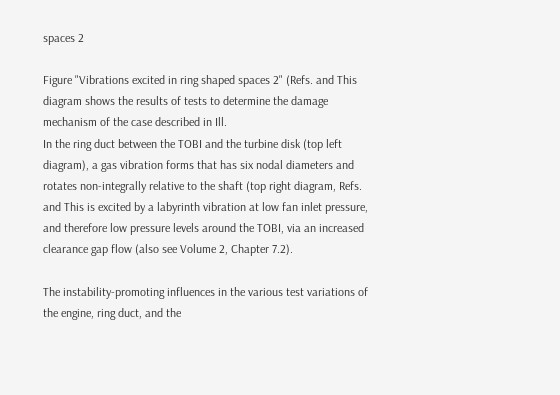spaces 2

Figure "Vibrations excited in ring shaped spaces 2" (Refs. and This diagram shows the results of tests to determine the damage mechanism of the case described in Ill.
In the ring duct between the TOBI and the turbine disk (top left diagram), a gas vibration forms that has six nodal diameters and rotates non-integrally relative to the shaft (top right diagram, Refs. and This is excited by a labyrinth vibration at low fan inlet pressure, and therefore low pressure levels around the TOBI, via an increased clearance gap flow (also see Volume 2, Chapter 7.2).

The instability-promoting influences in the various test variations of the engine, ring duct, and the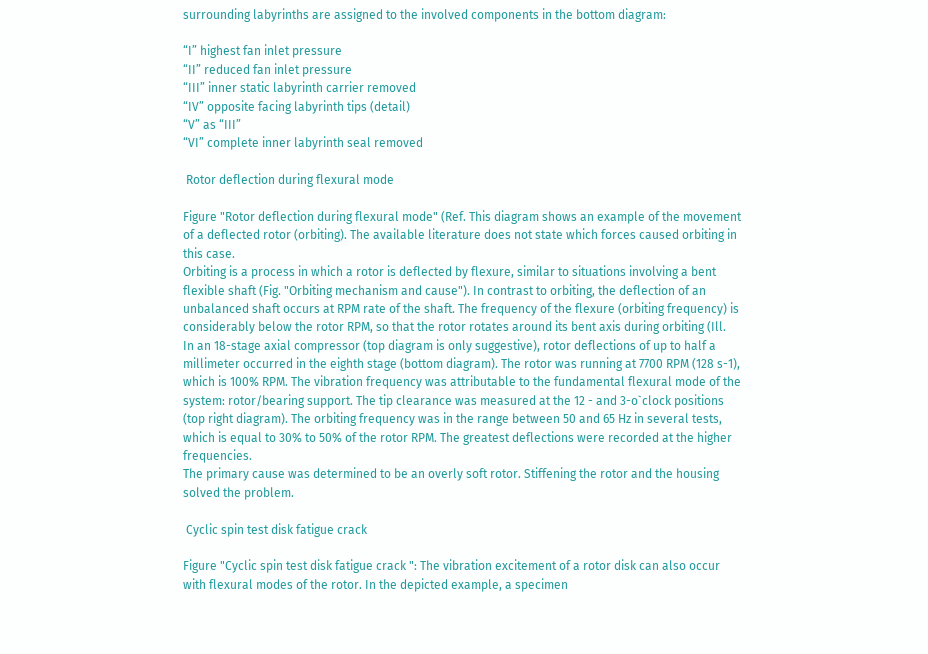surrounding labyrinths are assigned to the involved components in the bottom diagram:

“I” highest fan inlet pressure
“II” reduced fan inlet pressure
“III” inner static labyrinth carrier removed
“IV” opposite facing labyrinth tips (detail)
“V” as “III”
“VI” complete inner labyrinth seal removed

 Rotor deflection during flexural mode

Figure "Rotor deflection during flexural mode" (Ref. This diagram shows an example of the movement of a deflected rotor (orbiting). The available literature does not state which forces caused orbiting in this case.
Orbiting is a process in which a rotor is deflected by flexure, similar to situations involving a bent flexible shaft (Fig. "Orbiting mechanism and cause"). In contrast to orbiting, the deflection of an unbalanced shaft occurs at RPM rate of the shaft. The frequency of the flexure (orbiting frequency) is considerably below the rotor RPM, so that the rotor rotates around its bent axis during orbiting (Ill.
In an 18-stage axial compressor (top diagram is only suggestive), rotor deflections of up to half a millimeter occurred in the eighth stage (bottom diagram). The rotor was running at 7700 RPM (128 s-1), which is 100% RPM. The vibration frequency was attributable to the fundamental flexural mode of the system: rotor/bearing support. The tip clearance was measured at the 12 - and 3-o`clock positions (top right diagram). The orbiting frequency was in the range between 50 and 65 Hz in several tests, which is equal to 30% to 50% of the rotor RPM. The greatest deflections were recorded at the higher frequencies.
The primary cause was determined to be an overly soft rotor. Stiffening the rotor and the housing solved the problem.

 Cyclic spin test disk fatigue crack

Figure "Cyclic spin test disk fatigue crack ": The vibration excitement of a rotor disk can also occur with flexural modes of the rotor. In the depicted example, a specimen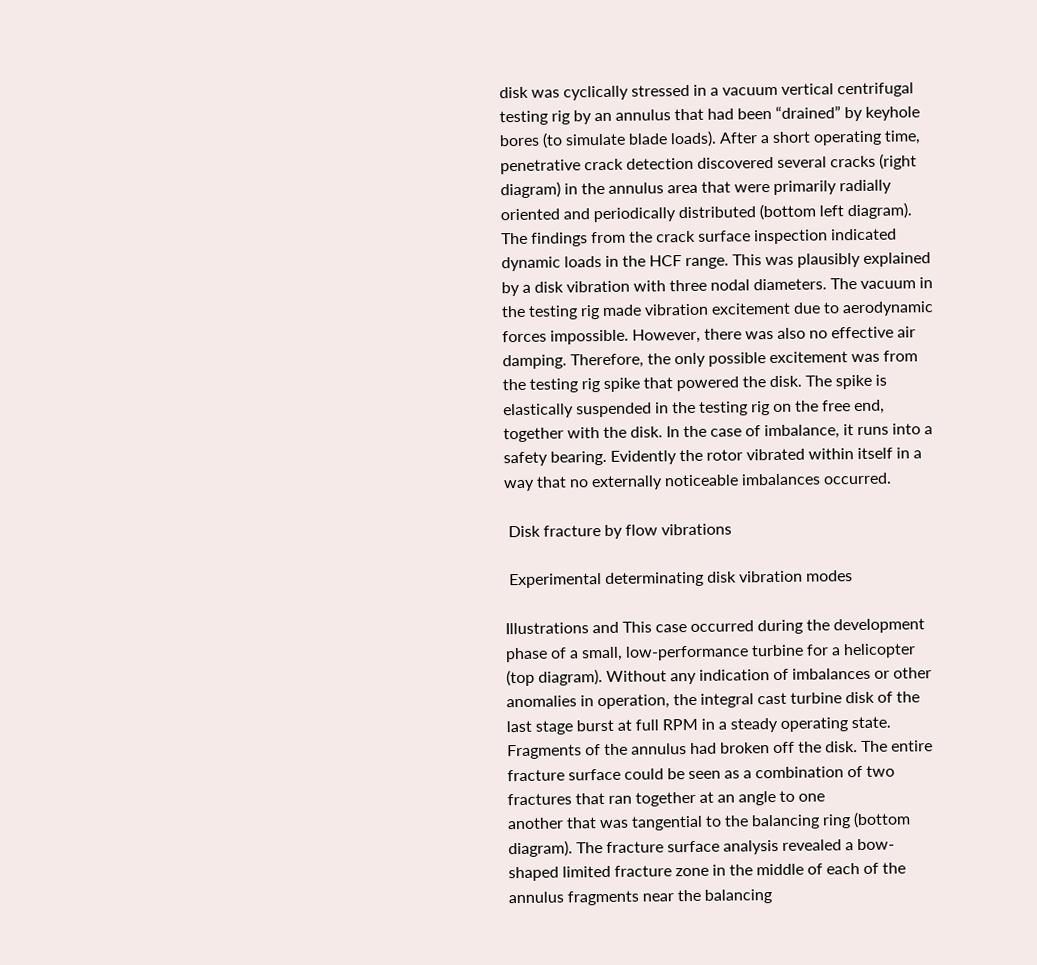disk was cyclically stressed in a vacuum vertical centrifugal testing rig by an annulus that had been “drained” by keyhole bores (to simulate blade loads). After a short operating time, penetrative crack detection discovered several cracks (right diagram) in the annulus area that were primarily radially oriented and periodically distributed (bottom left diagram). The findings from the crack surface inspection indicated dynamic loads in the HCF range. This was plausibly explained by a disk vibration with three nodal diameters. The vacuum in the testing rig made vibration excitement due to aerodynamic forces impossible. However, there was also no effective air damping. Therefore, the only possible excitement was from the testing rig spike that powered the disk. The spike is elastically suspended in the testing rig on the free end, together with the disk. In the case of imbalance, it runs into a safety bearing. Evidently the rotor vibrated within itself in a way that no externally noticeable imbalances occurred.

 Disk fracture by flow vibrations

 Experimental determinating disk vibration modes

Illustrations and This case occurred during the development phase of a small, low-performance turbine for a helicopter (top diagram). Without any indication of imbalances or other anomalies in operation, the integral cast turbine disk of the last stage burst at full RPM in a steady operating state. Fragments of the annulus had broken off the disk. The entire fracture surface could be seen as a combination of two fractures that ran together at an angle to one
another that was tangential to the balancing ring (bottom diagram). The fracture surface analysis revealed a bow-shaped limited fracture zone in the middle of each of the annulus fragments near the balancing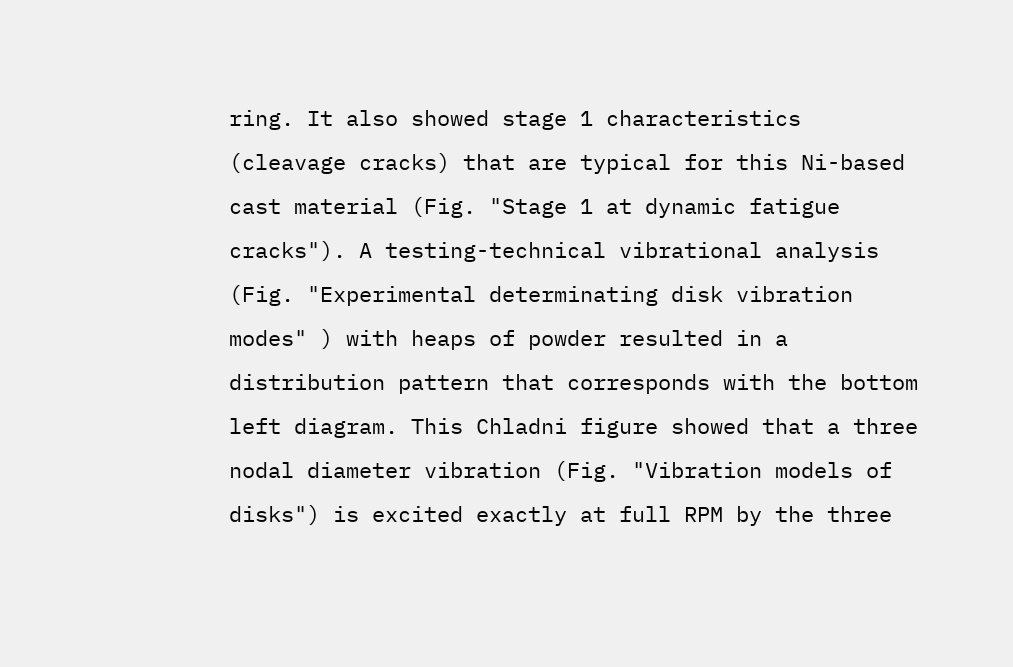ring. It also showed stage 1 characteristics (cleavage cracks) that are typical for this Ni-based cast material (Fig. "Stage 1 at dynamic fatigue cracks"). A testing-technical vibrational analysis (Fig. "Experimental determinating disk vibration modes" ) with heaps of powder resulted in a distribution pattern that corresponds with the bottom left diagram. This Chladni figure showed that a three nodal diameter vibration (Fig. "Vibration models of disks") is excited exactly at full RPM by the three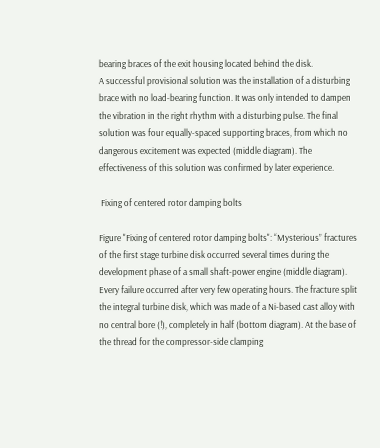bearing braces of the exit housing located behind the disk.
A successful provisional solution was the installation of a disturbing brace with no load-bearing function. It was only intended to dampen the vibration in the right rhythm with a disturbing pulse. The final solution was four equally-spaced supporting braces, from which no dangerous excitement was expected (middle diagram). The effectiveness of this solution was confirmed by later experience.

 Fixing of centered rotor damping bolts

Figure "Fixing of centered rotor damping bolts": “Mysterious” fractures of the first stage turbine disk occurred several times during the development phase of a small shaft-power engine (middle diagram). Every failure occurred after very few operating hours. The fracture split the integral turbine disk, which was made of a Ni-based cast alloy with no central bore (!), completely in half (bottom diagram). At the base of the thread for the compressor-side clamping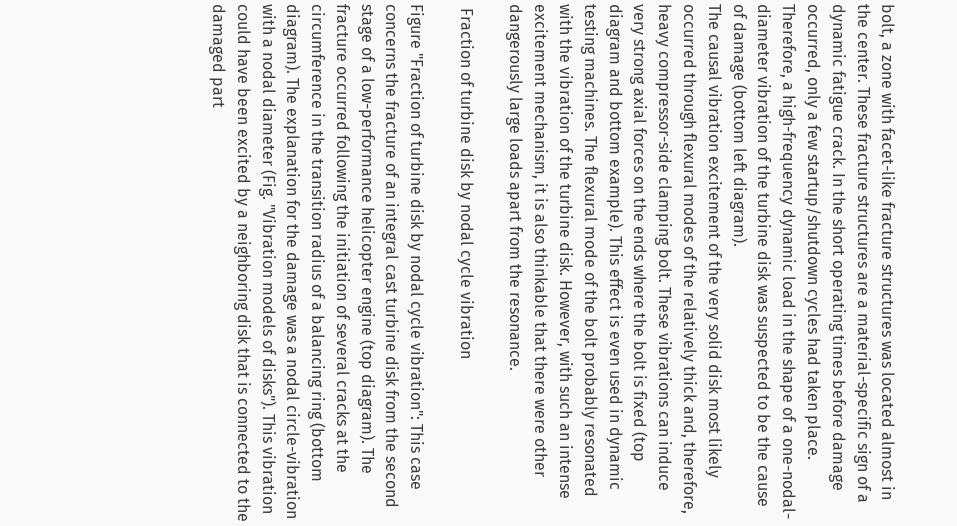bolt, a zone with facet-like fracture structures was located almost in the center. These fracture structures are a material-specific sign of a dynamic fatigue crack. In the short operating times before damage occurred, only a few startup/shutdown cycles had taken place. Therefore, a high-frequency dynamic load in the shape of a one-nodal-diameter vibration of the turbine disk was suspected to be the cause of damage (bottom left diagram).
The causal vibration excitement of the very solid disk most likely occurred through flexural modes of the relatively thick and, therefore, heavy compressor-side clamping bolt. These vibrations can induce very strong axial forces on the ends where the bolt is fixed (top diagram and bottom example). This effect is even used in dynamic testing machines. The flexural mode of the bolt probably resonated with the vibration of the turbine disk. However, with such an intense excitement mechanism, it is also thinkable that there were other dangerously large loads apart from the resonance.

 Fraction of turbine disk by nodal cycle vibration

Figure "Fraction of turbine disk by nodal cycle vibration": This case concerns the fracture of an integral cast turbine disk from the second stage of a low-performance helicopter engine (top diagram). The fracture occurred following the initiation of several cracks at the circumference in the transition radius of a balancing ring (bottom diagram). The explanation for the damage was a nodal circle-vibration with a nodal diameter (Fig. "Vibration models of disks"). This vibration could have been excited by a neighboring disk that is connected to the damaged part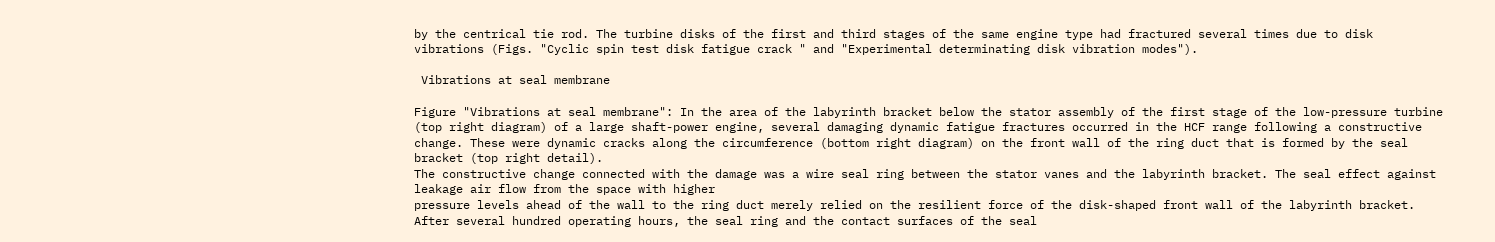by the centrical tie rod. The turbine disks of the first and third stages of the same engine type had fractured several times due to disk vibrations (Figs. "Cyclic spin test disk fatigue crack " and "Experimental determinating disk vibration modes").

 Vibrations at seal membrane

Figure "Vibrations at seal membrane": In the area of the labyrinth bracket below the stator assembly of the first stage of the low-pressure turbine (top right diagram) of a large shaft-power engine, several damaging dynamic fatigue fractures occurred in the HCF range following a constructive change. These were dynamic cracks along the circumference (bottom right diagram) on the front wall of the ring duct that is formed by the seal bracket (top right detail).
The constructive change connected with the damage was a wire seal ring between the stator vanes and the labyrinth bracket. The seal effect against leakage air flow from the space with higher
pressure levels ahead of the wall to the ring duct merely relied on the resilient force of the disk-shaped front wall of the labyrinth bracket. After several hundred operating hours, the seal ring and the contact surfaces of the seal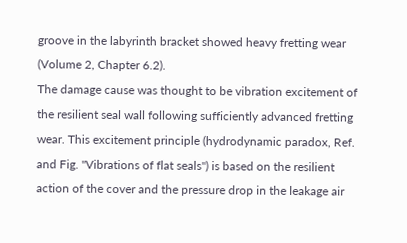groove in the labyrinth bracket showed heavy fretting wear (Volume 2, Chapter 6.2).
The damage cause was thought to be vibration excitement of the resilient seal wall following sufficiently advanced fretting wear. This excitement principle (hydrodynamic paradox, Ref. and Fig. "Vibrations of flat seals") is based on the resilient action of the cover and the pressure drop in the leakage air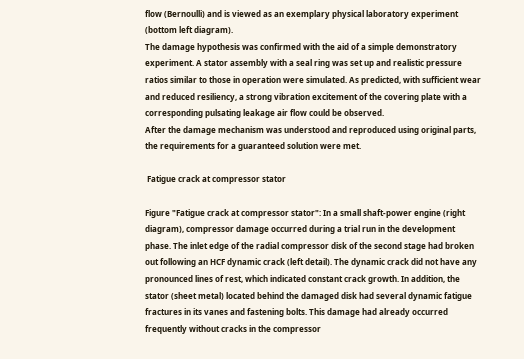flow (Bernoulli) and is viewed as an exemplary physical laboratory experiment (bottom left diagram).
The damage hypothesis was confirmed with the aid of a simple demonstratory experiment. A stator assembly with a seal ring was set up and realistic pressure ratios similar to those in operation were simulated. As predicted, with sufficient wear and reduced resiliency, a strong vibration excitement of the covering plate with a corresponding pulsating leakage air flow could be observed.
After the damage mechanism was understood and reproduced using original parts, the requirements for a guaranteed solution were met.

 Fatigue crack at compressor stator

Figure "Fatigue crack at compressor stator": In a small shaft-power engine (right diagram), compressor damage occurred during a trial run in the development phase. The inlet edge of the radial compressor disk of the second stage had broken out following an HCF dynamic crack (left detail). The dynamic crack did not have any pronounced lines of rest, which indicated constant crack growth. In addition, the stator (sheet metal) located behind the damaged disk had several dynamic fatigue fractures in its vanes and fastening bolts. This damage had already occurred frequently without cracks in the compressor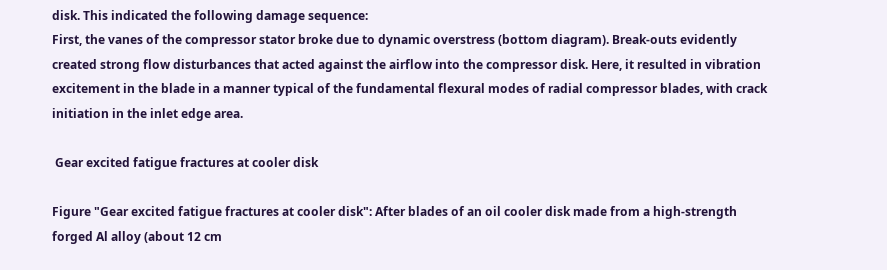disk. This indicated the following damage sequence:
First, the vanes of the compressor stator broke due to dynamic overstress (bottom diagram). Break-outs evidently created strong flow disturbances that acted against the airflow into the compressor disk. Here, it resulted in vibration excitement in the blade in a manner typical of the fundamental flexural modes of radial compressor blades, with crack initiation in the inlet edge area.

 Gear excited fatigue fractures at cooler disk

Figure "Gear excited fatigue fractures at cooler disk": After blades of an oil cooler disk made from a high-strength forged Al alloy (about 12 cm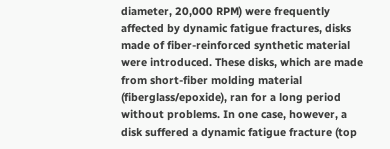diameter, 20,000 RPM) were frequently affected by dynamic fatigue fractures, disks made of fiber-reinforced synthetic material were introduced. These disks, which are made from short-fiber molding material (fiberglass/epoxide), ran for a long period without problems. In one case, however, a disk suffered a dynamic fatigue fracture (top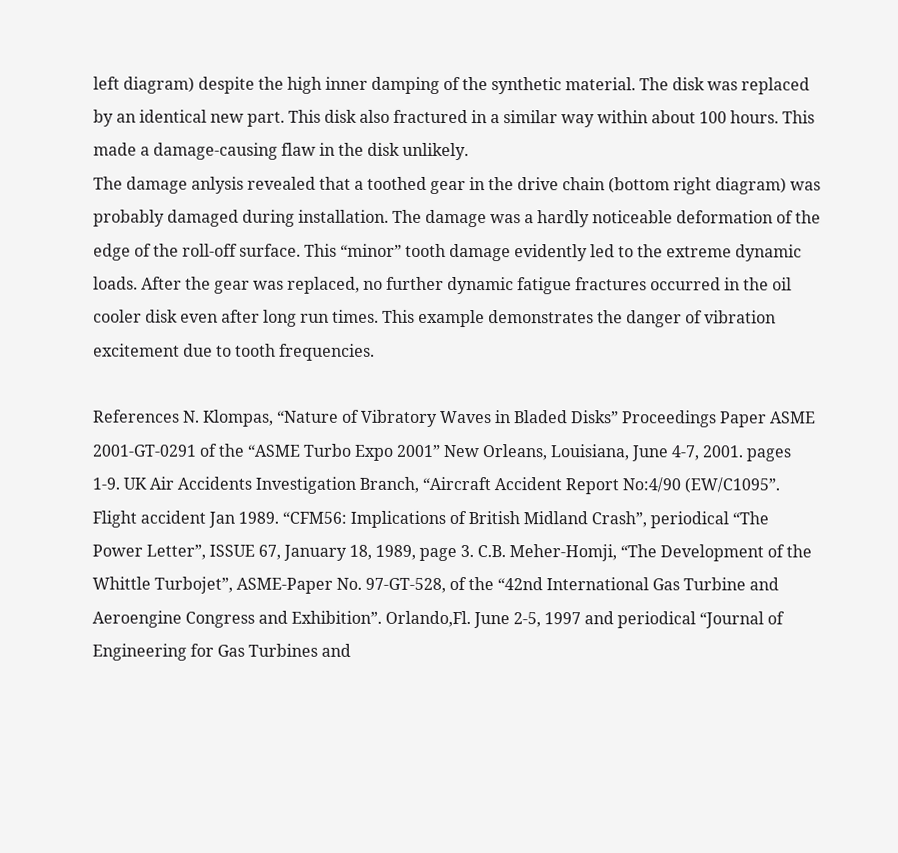left diagram) despite the high inner damping of the synthetic material. The disk was replaced by an identical new part. This disk also fractured in a similar way within about 100 hours. This made a damage-causing flaw in the disk unlikely.
The damage anlysis revealed that a toothed gear in the drive chain (bottom right diagram) was probably damaged during installation. The damage was a hardly noticeable deformation of the edge of the roll-off surface. This “minor” tooth damage evidently led to the extreme dynamic loads. After the gear was replaced, no further dynamic fatigue fractures occurred in the oil cooler disk even after long run times. This example demonstrates the danger of vibration excitement due to tooth frequencies.

References N. Klompas, “Nature of Vibratory Waves in Bladed Disks” Proceedings Paper ASME 2001-GT-0291 of the “ASME Turbo Expo 2001” New Orleans, Louisiana, June 4-7, 2001. pages 1-9. UK Air Accidents Investigation Branch, “Aircraft Accident Report No:4/90 (EW/C1095”. Flight accident Jan 1989. “CFM56: Implications of British Midland Crash”, periodical “The Power Letter”, ISSUE 67, January 18, 1989, page 3. C.B. Meher-Homji, “The Development of the Whittle Turbojet”, ASME-Paper No. 97-GT-528, of the “42nd International Gas Turbine and Aeroengine Congress and Exhibition”. Orlando,Fl. June 2-5, 1997 and periodical “Journal of Engineering for Gas Turbines and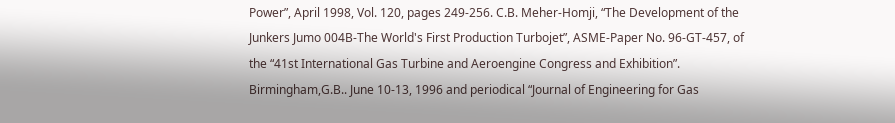Power”, April 1998, Vol. 120, pages 249-256. C.B. Meher-Homji, “The Development of the Junkers Jumo 004B-The World's First Production Turbojet”, ASME-Paper No. 96-GT-457, of the “41st International Gas Turbine and Aeroengine Congress and Exhibition”. Birmingham,G.B.. June 10-13, 1996 and periodical “Journal of Engineering for Gas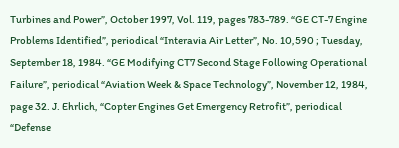Turbines and Power”, October 1997, Vol. 119, pages 783-789. “GE CT-7 Engine Problems Identified”, periodical “Interavia Air Letter”, No. 10,590 ; Tuesday, September 18, 1984. “GE Modifying CT7 Second Stage Following Operational Failure”, periodical “Aviation Week & Space Technology”, November 12, 1984, page 32. J. Ehrlich, “Copter Engines Get Emergency Retrofit”, periodical “Defense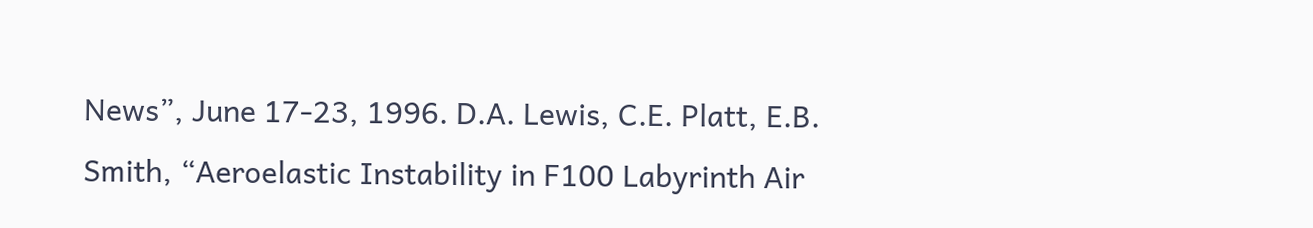News”, June 17-23, 1996. D.A. Lewis, C.E. Platt, E.B. Smith, “Aeroelastic Instability in F100 Labyrinth Air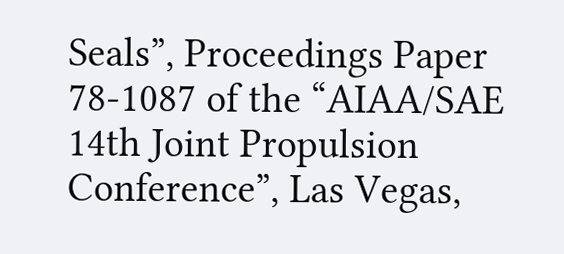Seals”, Proceedings Paper 78-1087 of the “AIAA/SAE 14th Joint Propulsion Conference”, Las Vegas,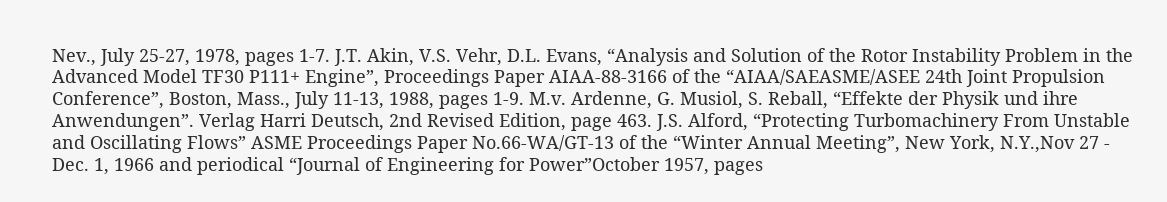Nev., July 25-27, 1978, pages 1-7. J.T. Akin, V.S. Vehr, D.L. Evans, “Analysis and Solution of the Rotor Instability Problem in the Advanced Model TF30 P111+ Engine”, Proceedings Paper AIAA-88-3166 of the “AIAA/SAEASME/ASEE 24th Joint Propulsion Conference”, Boston, Mass., July 11-13, 1988, pages 1-9. M.v. Ardenne, G. Musiol, S. Reball, “Effekte der Physik und ihre Anwendungen”. Verlag Harri Deutsch, 2nd Revised Edition, page 463. J.S. Alford, “Protecting Turbomachinery From Unstable and Oscillating Flows” ASME Proceedings Paper No.66-WA/GT-13 of the “Winter Annual Meeting”, New York, N.Y.,Nov 27 - Dec. 1, 1966 and periodical “Journal of Engineering for Power”October 1957, pages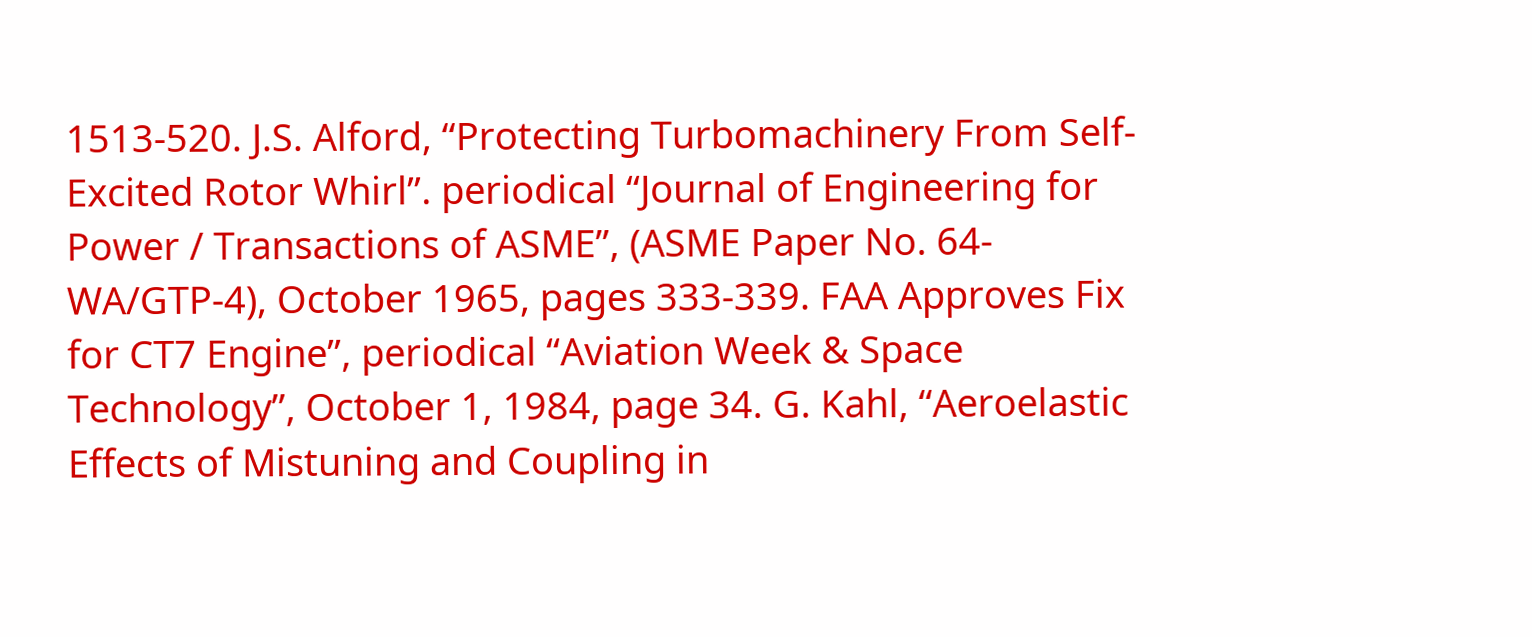1513-520. J.S. Alford, “Protecting Turbomachinery From Self-Excited Rotor Whirl”. periodical “Journal of Engineering for Power / Transactions of ASME”, (ASME Paper No. 64-WA/GTP-4), October 1965, pages 333-339. FAA Approves Fix for CT7 Engine”, periodical “Aviation Week & Space Technology”, October 1, 1984, page 34. G. Kahl, “Aeroelastic Effects of Mistuning and Coupling in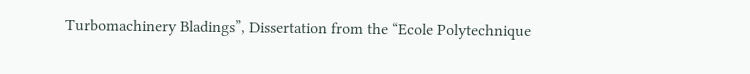Turbomachinery Bladings”, Dissertation from the “Ecole Polytechnique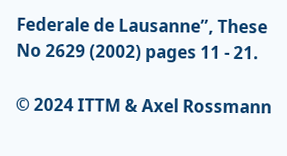Federale de Lausanne”, These No 2629 (2002) pages 11 - 21.

© 2024 ITTM & Axel Rossmann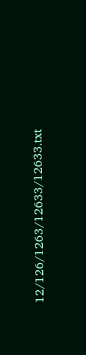12/126/1263/12633/12633.txt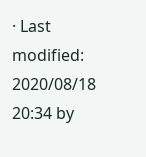· Last modified: 2020/08/18 20:34 by